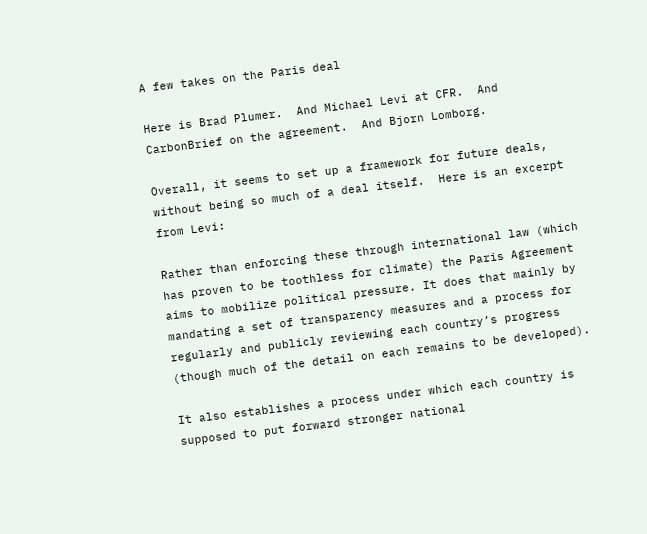A few takes on the Paris deal

Here is Brad Plumer.  And Michael Levi at CFR.  And CarbonBrief on the agreement.  And Bjorn Lomborg.

Overall, it seems to set up a framework for future deals, without being so much of a deal itself.  Here is an excerpt from Levi:

Rather than enforcing these through international law (which has proven to be toothless for climate) the Paris Agreement aims to mobilize political pressure. It does that mainly by mandating a set of transparency measures and a process for regularly and publicly reviewing each country’s progress (though much of the detail on each remains to be developed).

It also establishes a process under which each country is supposed to put forward stronger national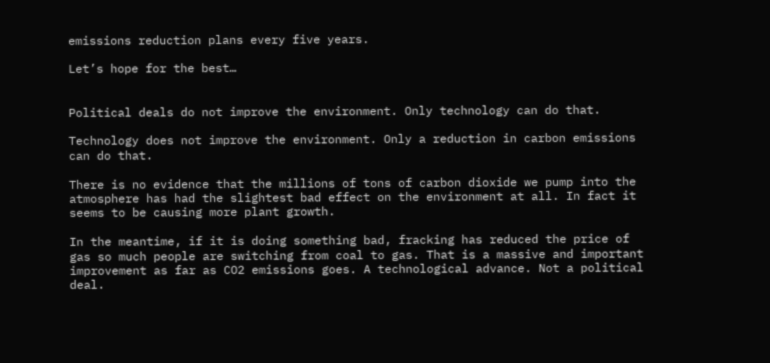emissions reduction plans every five years.

Let’s hope for the best…


Political deals do not improve the environment. Only technology can do that.

Technology does not improve the environment. Only a reduction in carbon emissions can do that.

There is no evidence that the millions of tons of carbon dioxide we pump into the atmosphere has had the slightest bad effect on the environment at all. In fact it seems to be causing more plant growth.

In the meantime, if it is doing something bad, fracking has reduced the price of gas so much people are switching from coal to gas. That is a massive and important improvement as far as CO2 emissions goes. A technological advance. Not a political deal.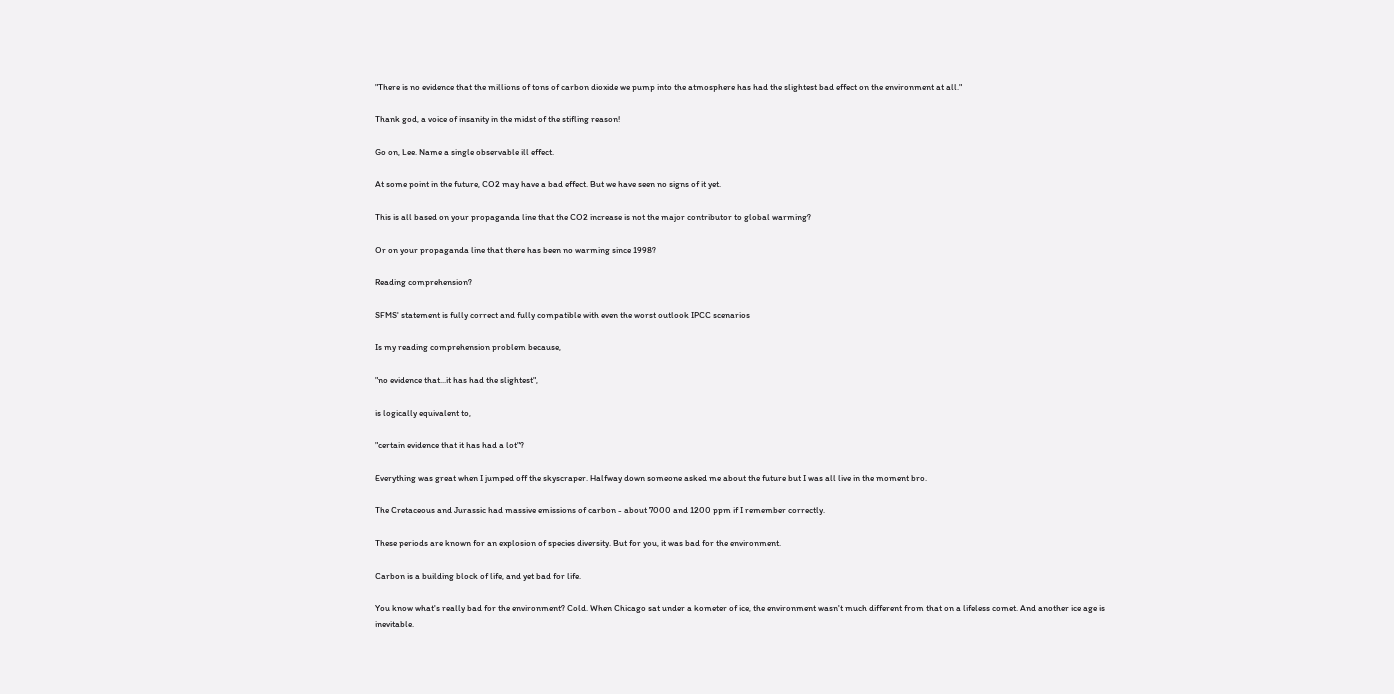"There is no evidence that the millions of tons of carbon dioxide we pump into the atmosphere has had the slightest bad effect on the environment at all."

Thank god, a voice of insanity in the midst of the stifling reason!

Go on, Lee. Name a single observable ill effect.

At some point in the future, CO2 may have a bad effect. But we have seen no signs of it yet.

This is all based on your propaganda line that the CO2 increase is not the major contributor to global warming?

Or on your propaganda line that there has been no warming since 1998?

Reading comprehension?

SFMS' statement is fully correct and fully compatible with even the worst outlook IPCC scenarios

Is my reading comprehension problem because,

"no evidence that...it has had the slightest",

is logically equivalent to,

"certain evidence that it has had a lot"?

Everything was great when I jumped off the skyscraper. Halfway down someone asked me about the future but I was all live in the moment bro.

The Cretaceous and Jurassic had massive emissions of carbon - about 7000 and 1200 ppm if I remember correctly.

These periods are known for an explosion of species diversity. But for you, it was bad for the environment.

Carbon is a building block of life, and yet bad for life.

You know what's really bad for the environment? Cold. When Chicago sat under a kometer of ice, the environment wasn't much different from that on a lifeless comet. And another ice age is inevitable.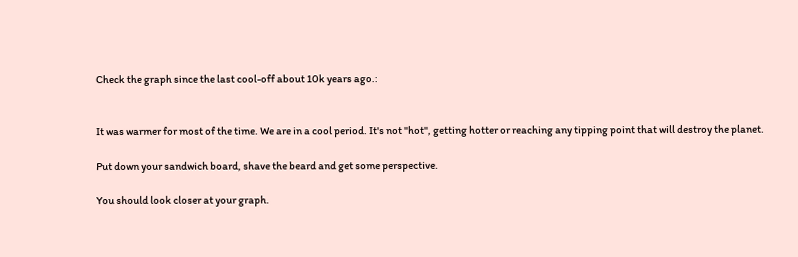Check the graph since the last cool-off about 10k years ago.:


It was warmer for most of the time. We are in a cool period. It's not "hot", getting hotter or reaching any tipping point that will destroy the planet.

Put down your sandwich board, shave the beard and get some perspective.

You should look closer at your graph.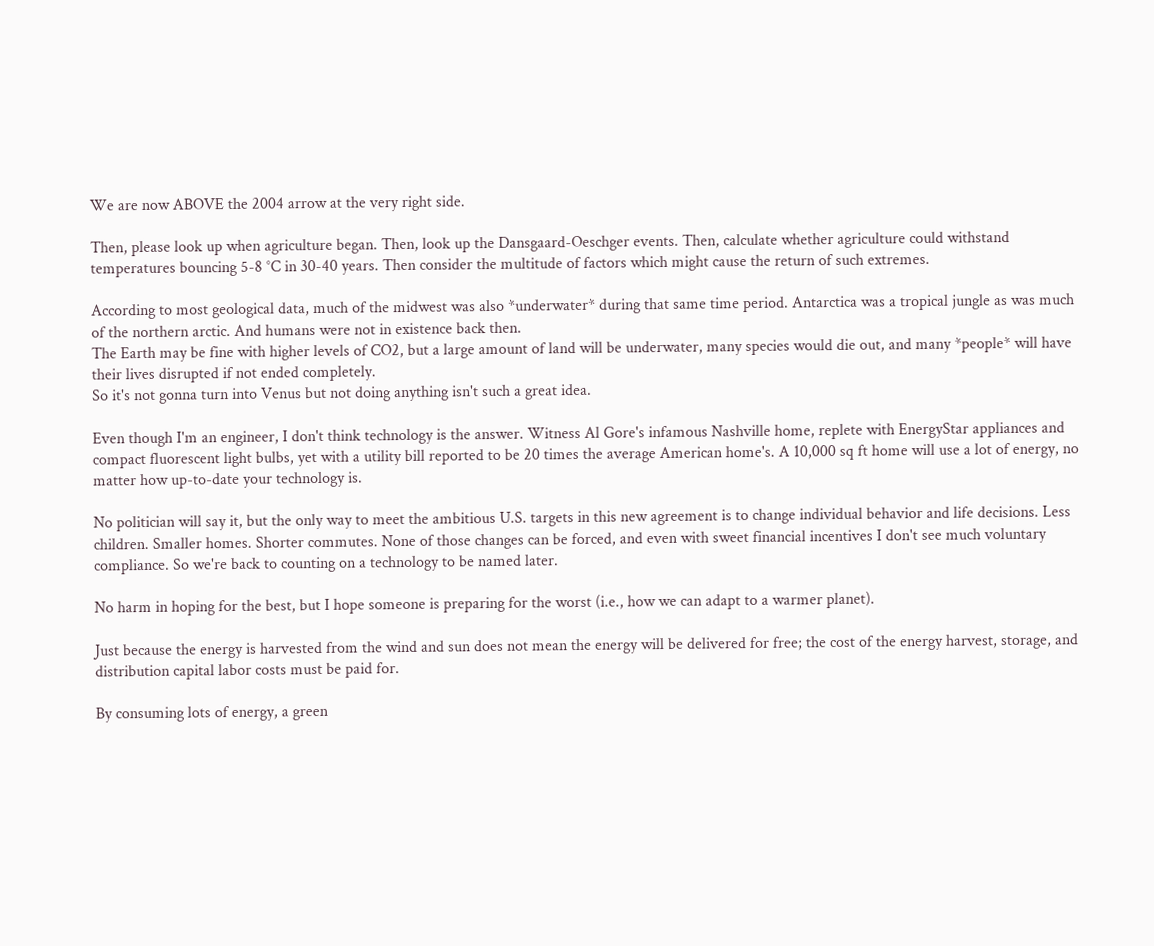We are now ABOVE the 2004 arrow at the very right side.

Then, please look up when agriculture began. Then, look up the Dansgaard-Oeschger events. Then, calculate whether agriculture could withstand temperatures bouncing 5-8 °C in 30-40 years. Then consider the multitude of factors which might cause the return of such extremes.

According to most geological data, much of the midwest was also *underwater* during that same time period. Antarctica was a tropical jungle as was much of the northern arctic. And humans were not in existence back then.
The Earth may be fine with higher levels of CO2, but a large amount of land will be underwater, many species would die out, and many *people* will have their lives disrupted if not ended completely.
So it's not gonna turn into Venus but not doing anything isn't such a great idea.

Even though I'm an engineer, I don't think technology is the answer. Witness Al Gore's infamous Nashville home, replete with EnergyStar appliances and compact fluorescent light bulbs, yet with a utility bill reported to be 20 times the average American home's. A 10,000 sq ft home will use a lot of energy, no matter how up-to-date your technology is.

No politician will say it, but the only way to meet the ambitious U.S. targets in this new agreement is to change individual behavior and life decisions. Less children. Smaller homes. Shorter commutes. None of those changes can be forced, and even with sweet financial incentives I don't see much voluntary compliance. So we're back to counting on a technology to be named later.

No harm in hoping for the best, but I hope someone is preparing for the worst (i.e., how we can adapt to a warmer planet).

Just because the energy is harvested from the wind and sun does not mean the energy will be delivered for free; the cost of the energy harvest, storage, and distribution capital labor costs must be paid for.

By consuming lots of energy, a green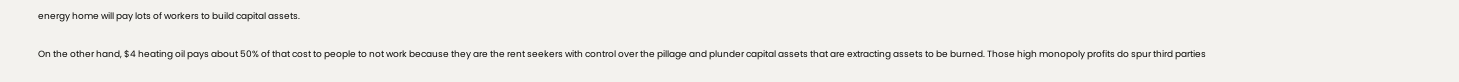energy home will pay lots of workers to build capital assets.

On the other hand, $4 heating oil pays about 50% of that cost to people to not work because they are the rent seekers with control over the pillage and plunder capital assets that are extracting assets to be burned. Those high monopoly profits do spur third parties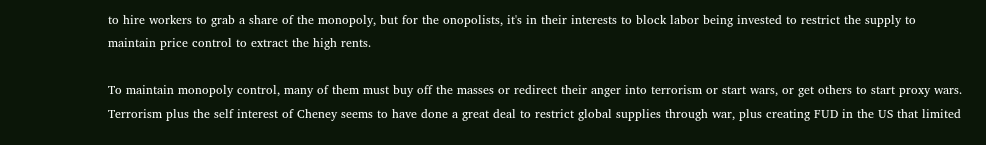to hire workers to grab a share of the monopoly, but for the onopolists, it's in their interests to block labor being invested to restrict the supply to maintain price control to extract the high rents.

To maintain monopoly control, many of them must buy off the masses or redirect their anger into terrorism or start wars, or get others to start proxy wars. Terrorism plus the self interest of Cheney seems to have done a great deal to restrict global supplies through war, plus creating FUD in the US that limited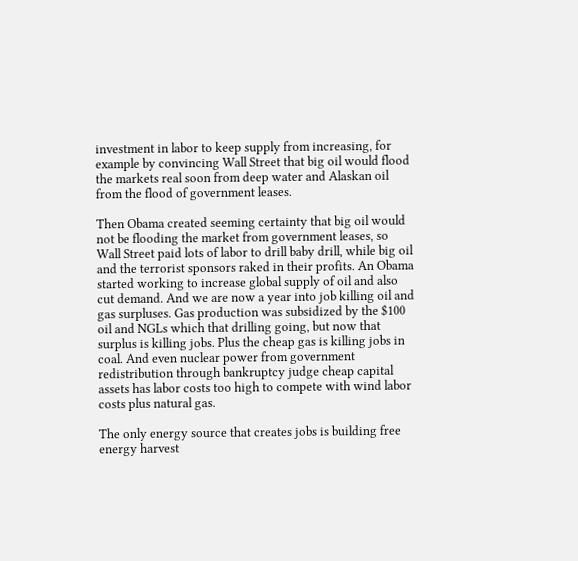investment in labor to keep supply from increasing, for example by convincing Wall Street that big oil would flood the markets real soon from deep water and Alaskan oil from the flood of government leases.

Then Obama created seeming certainty that big oil would not be flooding the market from government leases, so Wall Street paid lots of labor to drill baby drill, while big oil and the terrorist sponsors raked in their profits. An Obama started working to increase global supply of oil and also cut demand. And we are now a year into job killing oil and gas surpluses. Gas production was subsidized by the $100 oil and NGLs which that drilling going, but now that surplus is killing jobs. Plus the cheap gas is killing jobs in coal. And even nuclear power from government redistribution through bankruptcy judge cheap capital assets has labor costs too high to compete with wind labor costs plus natural gas.

The only energy source that creates jobs is building free energy harvest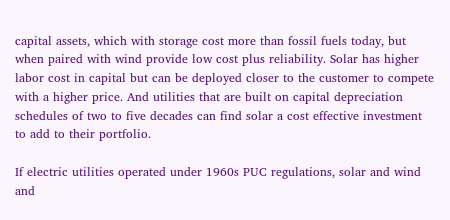capital assets, which with storage cost more than fossil fuels today, but when paired with wind provide low cost plus reliability. Solar has higher labor cost in capital but can be deployed closer to the customer to compete with a higher price. And utilities that are built on capital depreciation schedules of two to five decades can find solar a cost effective investment to add to their portfolio.

If electric utilities operated under 1960s PUC regulations, solar and wind and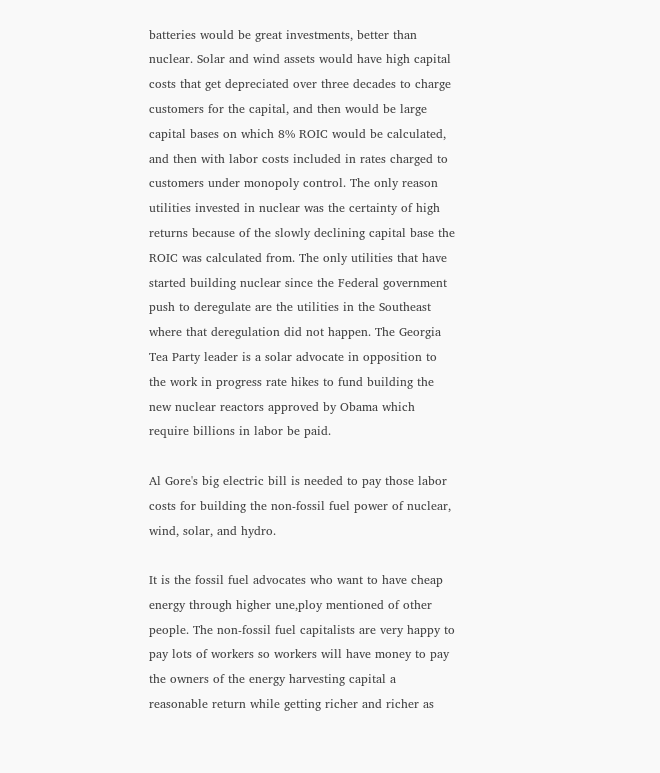batteries would be great investments, better than nuclear. Solar and wind assets would have high capital costs that get depreciated over three decades to charge customers for the capital, and then would be large capital bases on which 8% ROIC would be calculated, and then with labor costs included in rates charged to customers under monopoly control. The only reason utilities invested in nuclear was the certainty of high returns because of the slowly declining capital base the ROIC was calculated from. The only utilities that have started building nuclear since the Federal government push to deregulate are the utilities in the Southeast where that deregulation did not happen. The Georgia Tea Party leader is a solar advocate in opposition to the work in progress rate hikes to fund building the new nuclear reactors approved by Obama which require billions in labor be paid.

Al Gore's big electric bill is needed to pay those labor costs for building the non-fossil fuel power of nuclear, wind, solar, and hydro.

It is the fossil fuel advocates who want to have cheap energy through higher une,ploy mentioned of other people. The non-fossil fuel capitalists are very happy to pay lots of workers so workers will have money to pay the owners of the energy harvesting capital a reasonable return while getting richer and richer as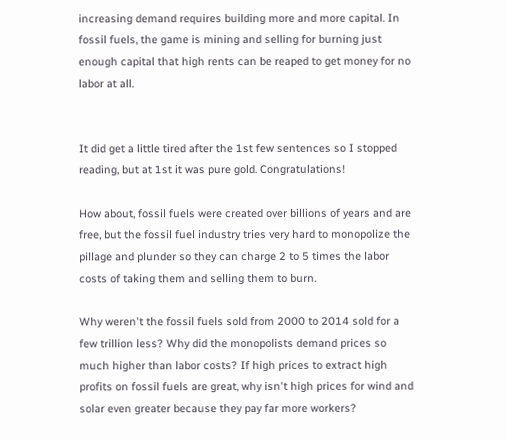increasing demand requires building more and more capital. In fossil fuels, the game is mining and selling for burning just enough capital that high rents can be reaped to get money for no labor at all.


It did get a little tired after the 1st few sentences so I stopped reading, but at 1st it was pure gold. Congratulations!

How about, fossil fuels were created over billions of years and are free, but the fossil fuel industry tries very hard to monopolize the pillage and plunder so they can charge 2 to 5 times the labor costs of taking them and selling them to burn.

Why weren't the fossil fuels sold from 2000 to 2014 sold for a few trillion less? Why did the monopolists demand prices so much higher than labor costs? If high prices to extract high profits on fossil fuels are great, why isn't high prices for wind and solar even greater because they pay far more workers?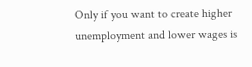Only if you want to create higher unemployment and lower wages is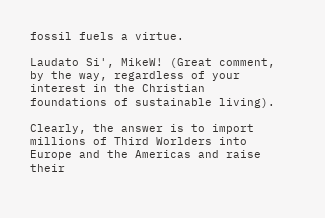fossil fuels a virtue.

Laudato Si', MikeW! (Great comment, by the way, regardless of your interest in the Christian foundations of sustainable living).

Clearly, the answer is to import millions of Third Worlders into Europe and the Americas and raise their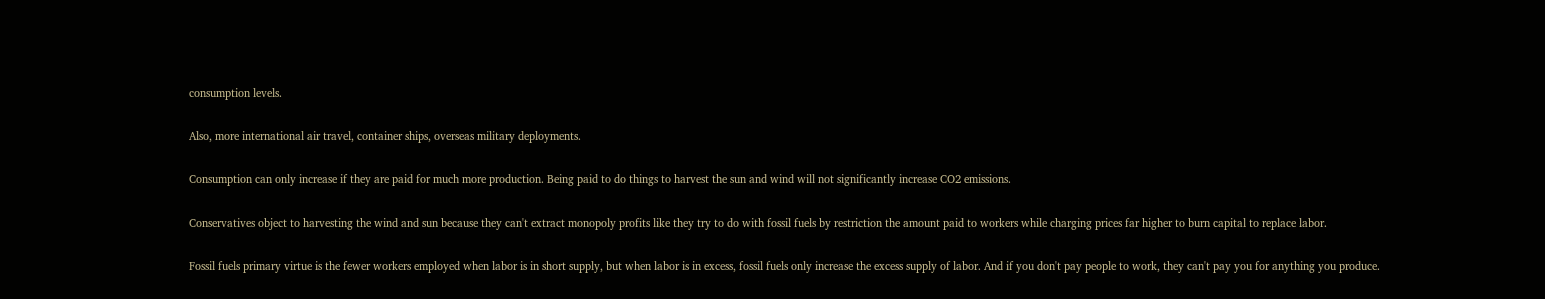consumption levels.

Also, more international air travel, container ships, overseas military deployments.

Consumption can only increase if they are paid for much more production. Being paid to do things to harvest the sun and wind will not significantly increase CO2 emissions.

Conservatives object to harvesting the wind and sun because they can't extract monopoly profits like they try to do with fossil fuels by restriction the amount paid to workers while charging prices far higher to burn capital to replace labor.

Fossil fuels primary virtue is the fewer workers employed when labor is in short supply, but when labor is in excess, fossil fuels only increase the excess supply of labor. And if you don't pay people to work, they can't pay you for anything you produce.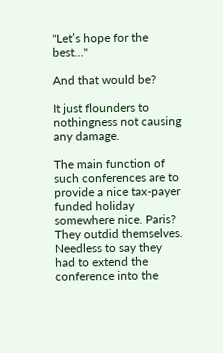"Let’s hope for the best…"

And that would be?

It just flounders to nothingness not causing any damage.

The main function of such conferences are to provide a nice tax-payer funded holiday somewhere nice. Paris? They outdid themselves. Needless to say they had to extend the conference into the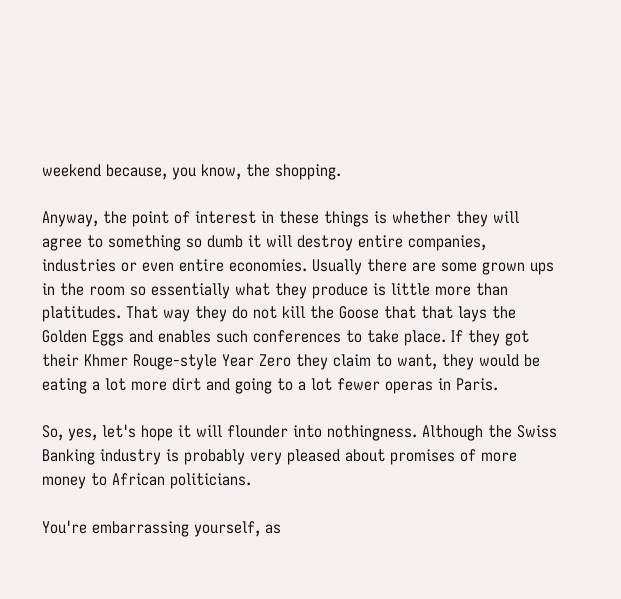weekend because, you know, the shopping.

Anyway, the point of interest in these things is whether they will agree to something so dumb it will destroy entire companies, industries or even entire economies. Usually there are some grown ups in the room so essentially what they produce is little more than platitudes. That way they do not kill the Goose that that lays the Golden Eggs and enables such conferences to take place. If they got their Khmer Rouge-style Year Zero they claim to want, they would be eating a lot more dirt and going to a lot fewer operas in Paris.

So, yes, let's hope it will flounder into nothingness. Although the Swiss Banking industry is probably very pleased about promises of more money to African politicians.

You're embarrassing yourself, as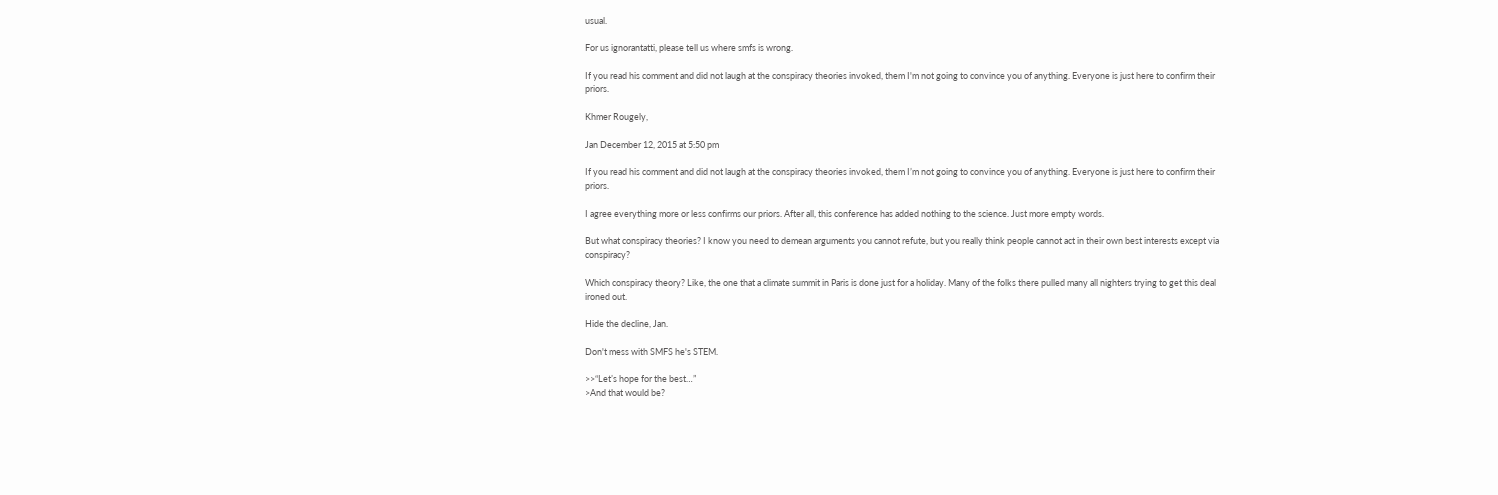usual.

For us ignorantatti, please tell us where smfs is wrong.

If you read his comment and did not laugh at the conspiracy theories invoked, them I'm not going to convince you of anything. Everyone is just here to confirm their priors.

Khmer Rougely,

Jan December 12, 2015 at 5:50 pm

If you read his comment and did not laugh at the conspiracy theories invoked, them I’m not going to convince you of anything. Everyone is just here to confirm their priors.

I agree everything more or less confirms our priors. After all, this conference has added nothing to the science. Just more empty words.

But what conspiracy theories? I know you need to demean arguments you cannot refute, but you really think people cannot act in their own best interests except via conspiracy?

Which conspiracy theory? Like, the one that a climate summit in Paris is done just for a holiday. Many of the folks there pulled many all nighters trying to get this deal ironed out.

Hide the decline, Jan.

Don't mess with SMFS he's STEM.

>>“Let’s hope for the best…”
>And that would be?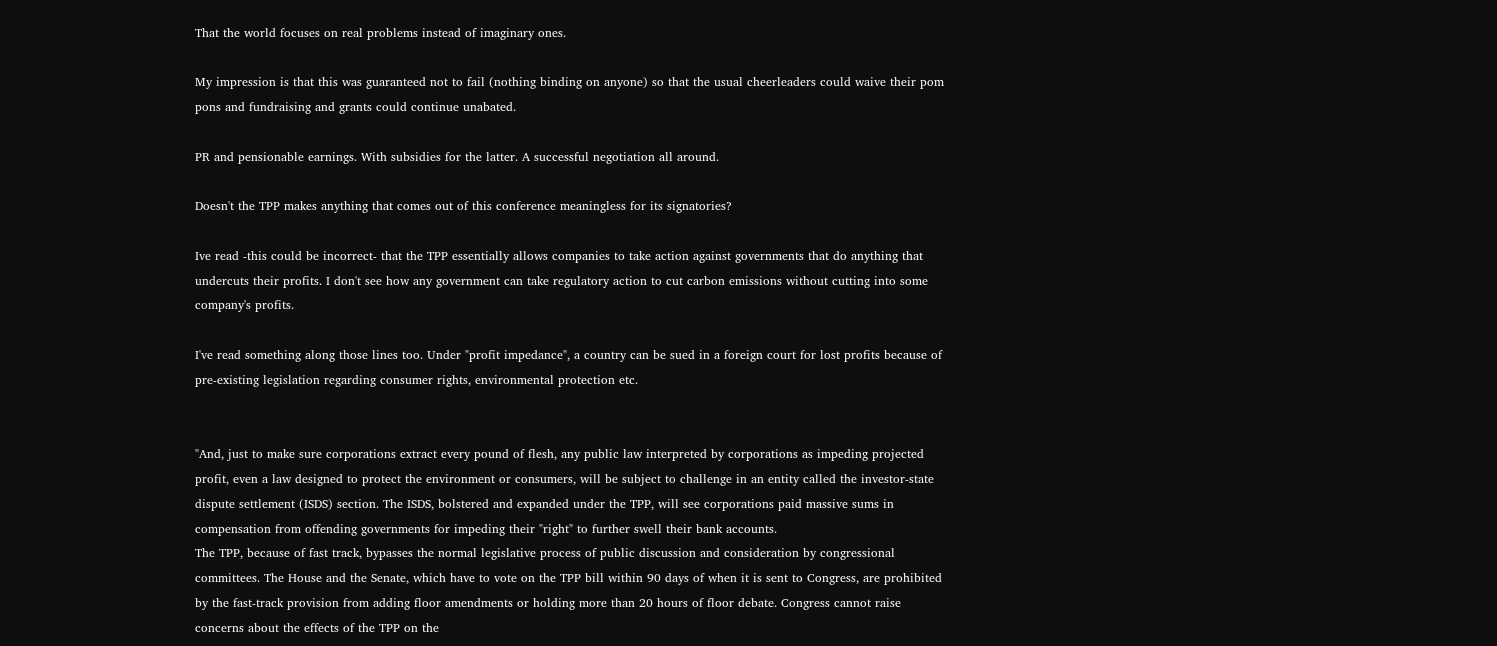That the world focuses on real problems instead of imaginary ones.

My impression is that this was guaranteed not to fail (nothing binding on anyone) so that the usual cheerleaders could waive their pom pons and fundraising and grants could continue unabated.

PR and pensionable earnings. With subsidies for the latter. A successful negotiation all around.

Doesn't the TPP makes anything that comes out of this conference meaningless for its signatories?

Ive read -this could be incorrect- that the TPP essentially allows companies to take action against governments that do anything that undercuts their profits. I don't see how any government can take regulatory action to cut carbon emissions without cutting into some company's profits.

I've read something along those lines too. Under "profit impedance", a country can be sued in a foreign court for lost profits because of pre-existing legislation regarding consumer rights, environmental protection etc.


"And, just to make sure corporations extract every pound of flesh, any public law interpreted by corporations as impeding projected profit, even a law designed to protect the environment or consumers, will be subject to challenge in an entity called the investor-state dispute settlement (ISDS) section. The ISDS, bolstered and expanded under the TPP, will see corporations paid massive sums in compensation from offending governments for impeding their "right" to further swell their bank accounts.
The TPP, because of fast track, bypasses the normal legislative process of public discussion and consideration by congressional committees. The House and the Senate, which have to vote on the TPP bill within 90 days of when it is sent to Congress, are prohibited by the fast-track provision from adding floor amendments or holding more than 20 hours of floor debate. Congress cannot raise concerns about the effects of the TPP on the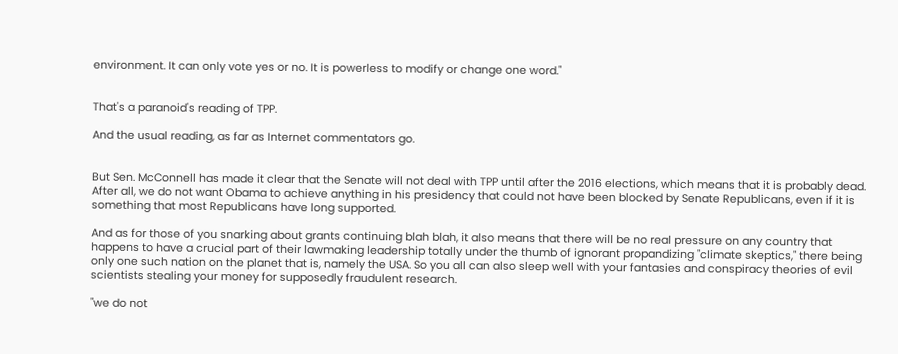environment. It can only vote yes or no. It is powerless to modify or change one word."


That's a paranoid's reading of TPP.

And the usual reading, as far as Internet commentators go.


But Sen. McConnell has made it clear that the Senate will not deal with TPP until after the 2016 elections, which means that it is probably dead. After all, we do not want Obama to achieve anything in his presidency that could not have been blocked by Senate Republicans, even if it is something that most Republicans have long supported.

And as for those of you snarking about grants continuing blah blah, it also means that there will be no real pressure on any country that happens to have a crucial part of their lawmaking leadership totally under the thumb of ignorant propandizing "climate skeptics," there being only one such nation on the planet that is, namely the USA. So you all can also sleep well with your fantasies and conspiracy theories of evil scientists stealing your money for supposedly fraudulent research.

"we do not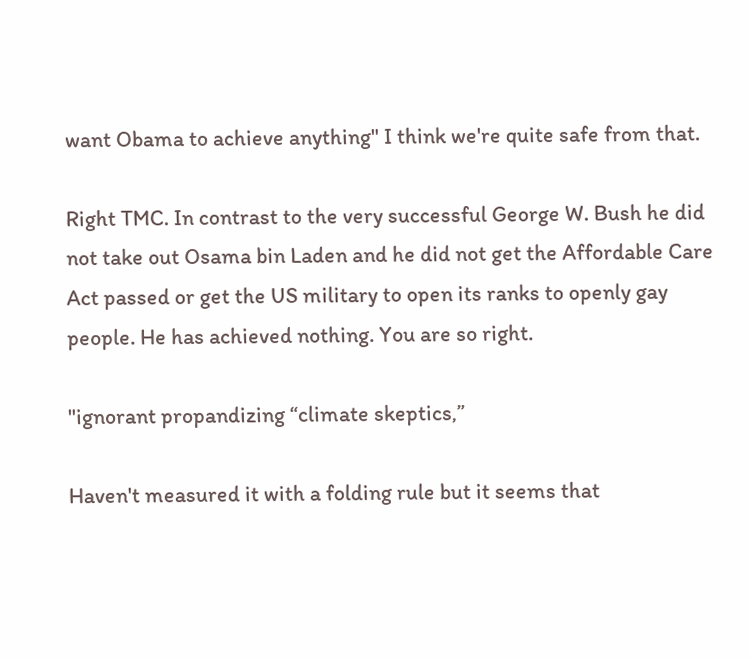want Obama to achieve anything" I think we're quite safe from that.

Right TMC. In contrast to the very successful George W. Bush he did not take out Osama bin Laden and he did not get the Affordable Care Act passed or get the US military to open its ranks to openly gay people. He has achieved nothing. You are so right.

"ignorant propandizing “climate skeptics,”

Haven't measured it with a folding rule but it seems that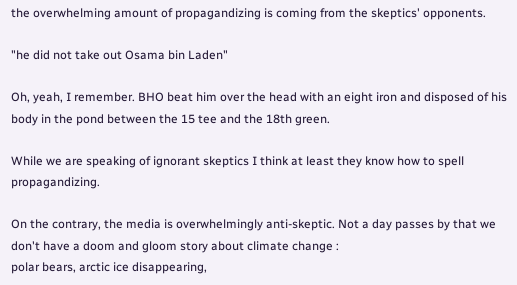the overwhelming amount of propagandizing is coming from the skeptics' opponents.

"he did not take out Osama bin Laden"

Oh, yeah, I remember. BHO beat him over the head with an eight iron and disposed of his body in the pond between the 15 tee and the 18th green.

While we are speaking of ignorant skeptics I think at least they know how to spell propagandizing.

On the contrary, the media is overwhelmingly anti-skeptic. Not a day passes by that we don't have a doom and gloom story about climate change :
polar bears, arctic ice disappearing,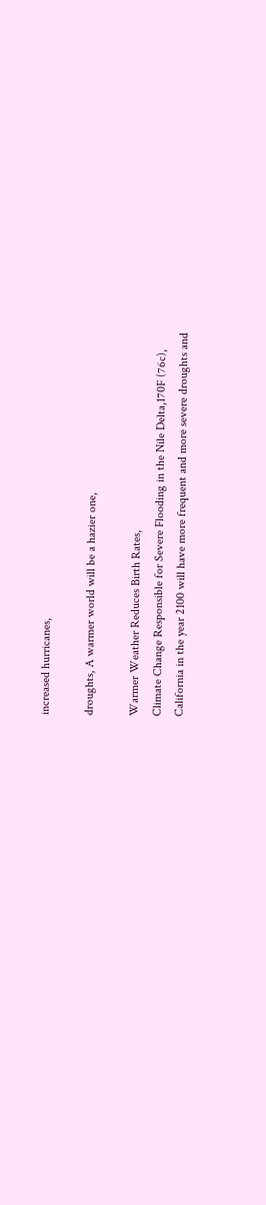increased hurricanes,

droughts, A warmer world will be a hazier one,

Warmer Weather Reduces Birth Rates,
Climate Change Responsible for Severe Flooding in the Nile Delta,170F (76c),
California in the year 2100 will have more frequent and more severe droughts and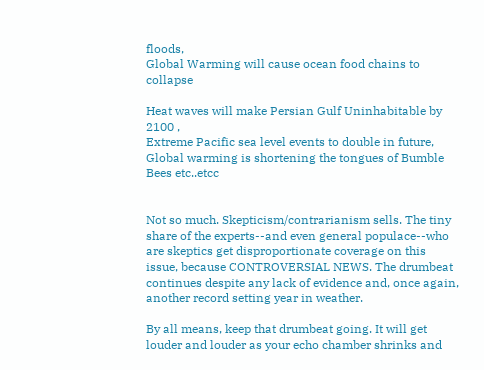floods,
Global Warming will cause ocean food chains to collapse

Heat waves will make Persian Gulf Uninhabitable by 2100 ,
Extreme Pacific sea level events to double in future,
Global warming is shortening the tongues of Bumble Bees etc..etcc


Not so much. Skepticism/contrarianism sells. The tiny share of the experts--and even general populace--who are skeptics get disproportionate coverage on this issue, because CONTROVERSIAL NEWS. The drumbeat continues despite any lack of evidence and, once again, another record setting year in weather.

By all means, keep that drumbeat going. It will get louder and louder as your echo chamber shrinks and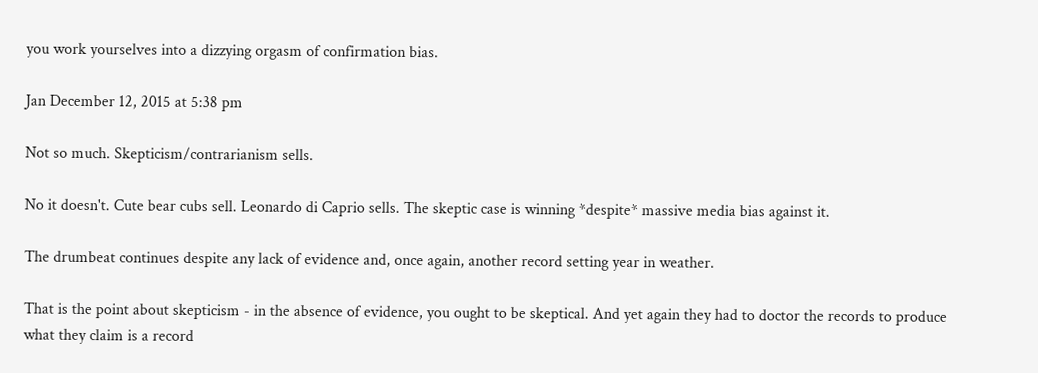you work yourselves into a dizzying orgasm of confirmation bias.

Jan December 12, 2015 at 5:38 pm

Not so much. Skepticism/contrarianism sells.

No it doesn't. Cute bear cubs sell. Leonardo di Caprio sells. The skeptic case is winning *despite* massive media bias against it.

The drumbeat continues despite any lack of evidence and, once again, another record setting year in weather.

That is the point about skepticism - in the absence of evidence, you ought to be skeptical. And yet again they had to doctor the records to produce what they claim is a record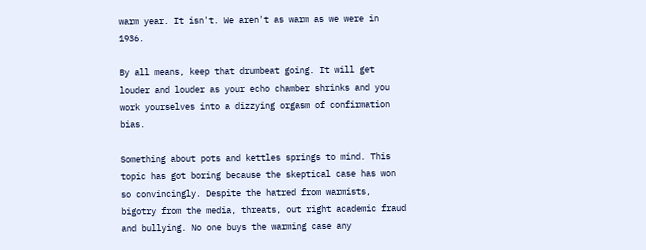warm year. It isn't. We aren't as warm as we were in 1936.

By all means, keep that drumbeat going. It will get louder and louder as your echo chamber shrinks and you work yourselves into a dizzying orgasm of confirmation bias.

Something about pots and kettles springs to mind. This topic has got boring because the skeptical case has won so convincingly. Despite the hatred from warmists, bigotry from the media, threats, out right academic fraud and bullying. No one buys the warming case any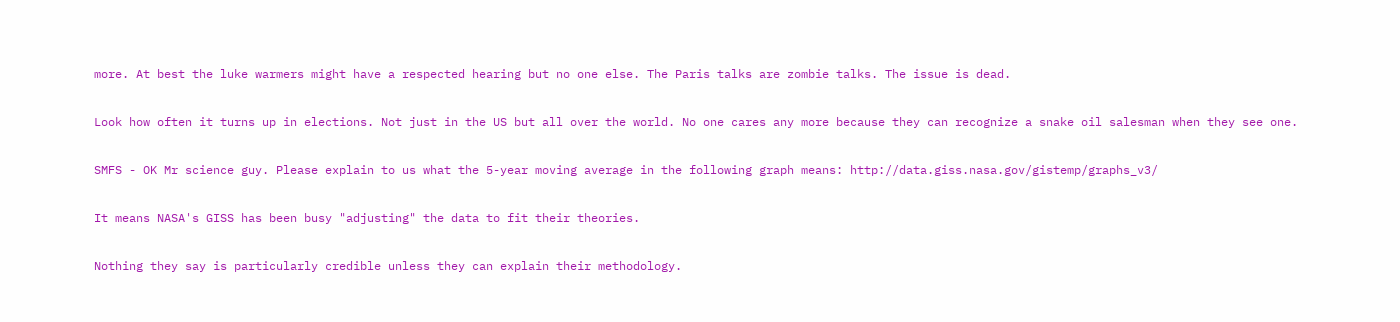more. At best the luke warmers might have a respected hearing but no one else. The Paris talks are zombie talks. The issue is dead.

Look how often it turns up in elections. Not just in the US but all over the world. No one cares any more because they can recognize a snake oil salesman when they see one.

SMFS - OK Mr science guy. Please explain to us what the 5-year moving average in the following graph means: http://data.giss.nasa.gov/gistemp/graphs_v3/

It means NASA's GISS has been busy "adjusting" the data to fit their theories.

Nothing they say is particularly credible unless they can explain their methodology.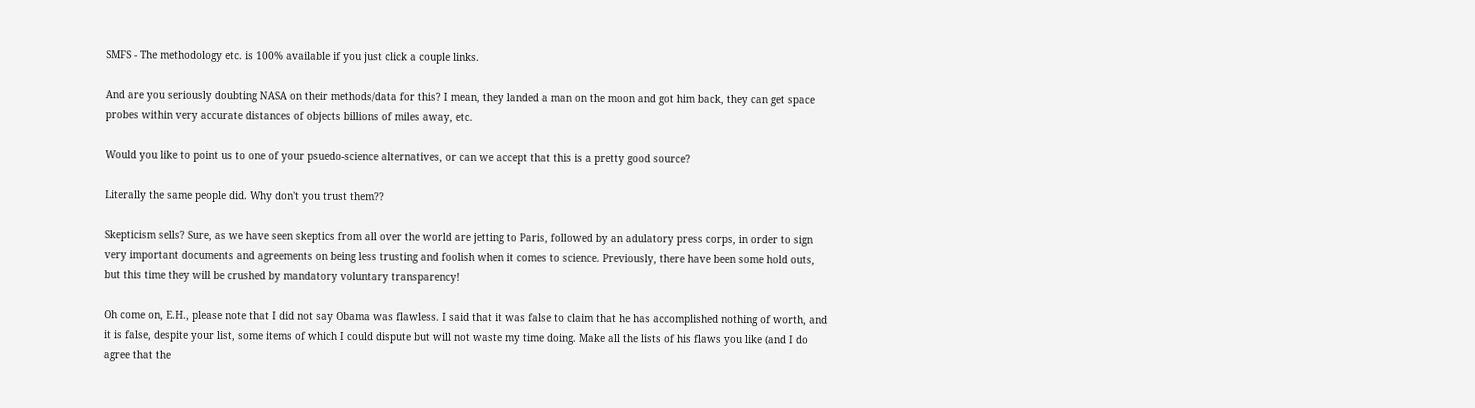SMFS - The methodology etc. is 100% available if you just click a couple links.

And are you seriously doubting NASA on their methods/data for this? I mean, they landed a man on the moon and got him back, they can get space probes within very accurate distances of objects billions of miles away, etc.

Would you like to point us to one of your psuedo-science alternatives, or can we accept that this is a pretty good source?

Literally the same people did. Why don't you trust them??

Skepticism sells? Sure, as we have seen skeptics from all over the world are jetting to Paris, followed by an adulatory press corps, in order to sign very important documents and agreements on being less trusting and foolish when it comes to science. Previously, there have been some hold outs, but this time they will be crushed by mandatory voluntary transparency!

Oh come on, E.H., please note that I did not say Obama was flawless. I said that it was false to claim that he has accomplished nothing of worth, and it is false, despite your list, some items of which I could dispute but will not waste my time doing. Make all the lists of his flaws you like (and I do agree that the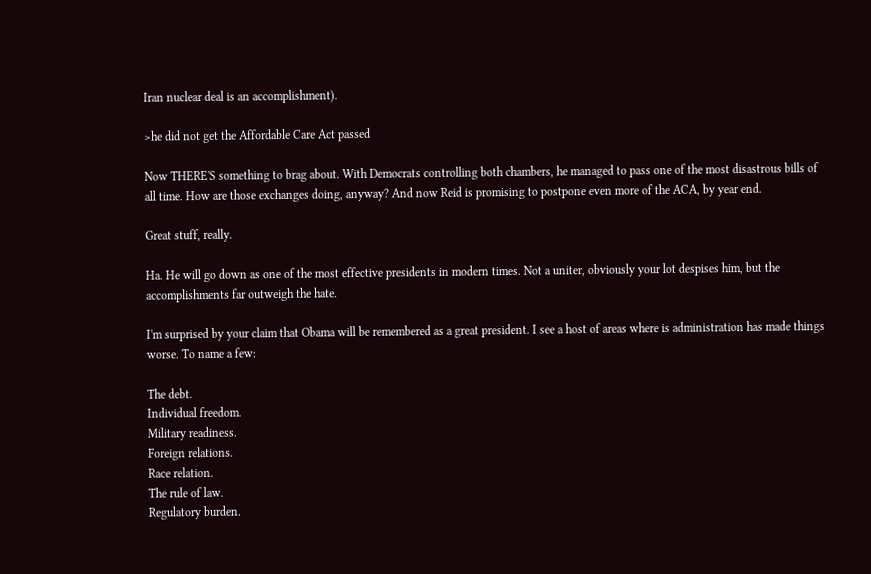Iran nuclear deal is an accomplishment).

>he did not get the Affordable Care Act passed

Now THERE'S something to brag about. With Democrats controlling both chambers, he managed to pass one of the most disastrous bills of all time. How are those exchanges doing, anyway? And now Reid is promising to postpone even more of the ACA, by year end.

Great stuff, really.

Ha. He will go down as one of the most effective presidents in modern times. Not a uniter, obviously your lot despises him, but the accomplishments far outweigh the hate.

I'm surprised by your claim that Obama will be remembered as a great president. I see a host of areas where is administration has made things worse. To name a few:

The debt.
Individual freedom.
Military readiness.
Foreign relations.
Race relation.
The rule of law.
Regulatory burden.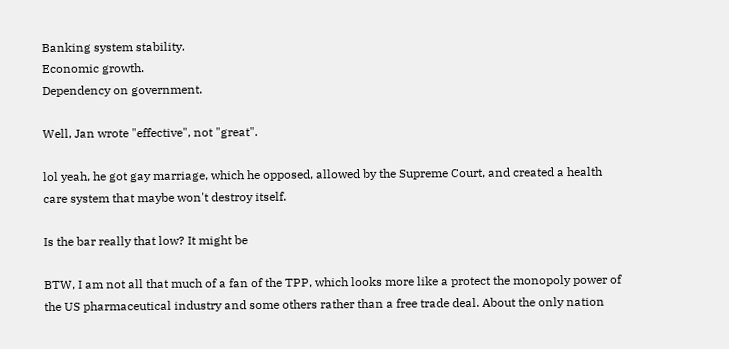Banking system stability.
Economic growth.
Dependency on government.

Well, Jan wrote "effective", not "great".

lol yeah, he got gay marriage, which he opposed, allowed by the Supreme Court, and created a health care system that maybe won't destroy itself.

Is the bar really that low? It might be

BTW, I am not all that much of a fan of the TPP, which looks more like a protect the monopoly power of the US pharmaceutical industry and some others rather than a free trade deal. About the only nation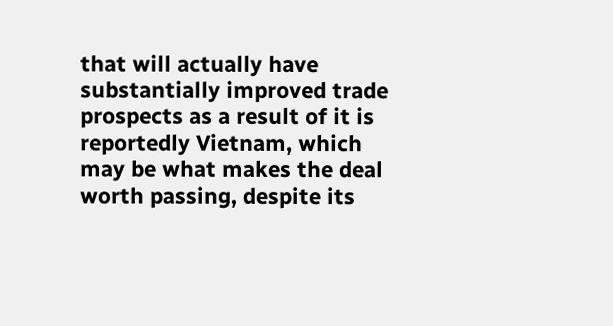that will actually have substantially improved trade prospects as a result of it is reportedly Vietnam, which may be what makes the deal worth passing, despite its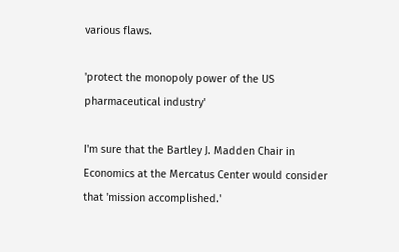various flaws.

'protect the monopoly power of the US pharmaceutical industry'

I'm sure that the Bartley J. Madden Chair in Economics at the Mercatus Center would consider that 'mission accomplished.'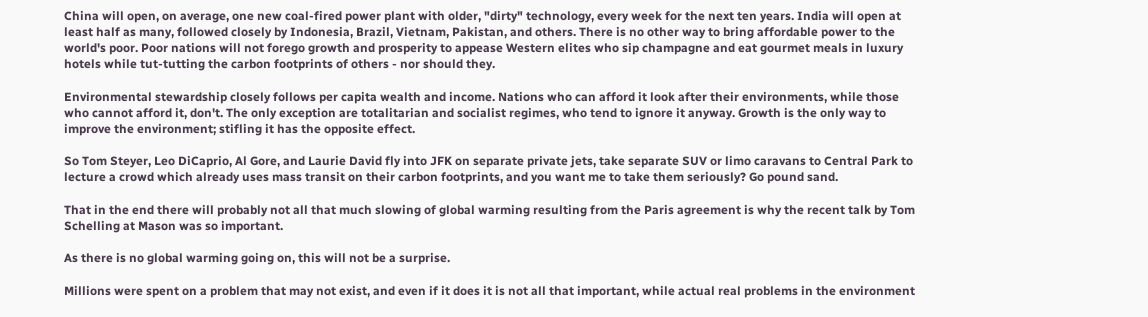China will open, on average, one new coal-fired power plant with older, "dirty" technology, every week for the next ten years. India will open at least half as many, followed closely by Indonesia, Brazil, Vietnam, Pakistan, and others. There is no other way to bring affordable power to the world's poor. Poor nations will not forego growth and prosperity to appease Western elites who sip champagne and eat gourmet meals in luxury hotels while tut-tutting the carbon footprints of others - nor should they.

Environmental stewardship closely follows per capita wealth and income. Nations who can afford it look after their environments, while those who cannot afford it, don't. The only exception are totalitarian and socialist regimes, who tend to ignore it anyway. Growth is the only way to improve the environment; stifling it has the opposite effect.

So Tom Steyer, Leo DiCaprio, Al Gore, and Laurie David fly into JFK on separate private jets, take separate SUV or limo caravans to Central Park to lecture a crowd which already uses mass transit on their carbon footprints, and you want me to take them seriously? Go pound sand.

That in the end there will probably not all that much slowing of global warming resulting from the Paris agreement is why the recent talk by Tom Schelling at Mason was so important.

As there is no global warming going on, this will not be a surprise.

Millions were spent on a problem that may not exist, and even if it does it is not all that important, while actual real problems in the environment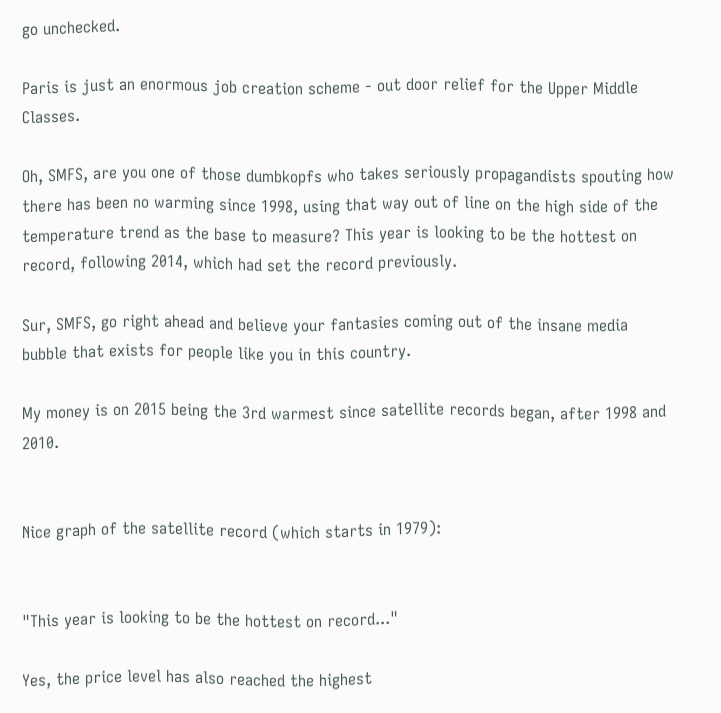go unchecked.

Paris is just an enormous job creation scheme - out door relief for the Upper Middle Classes.

Oh, SMFS, are you one of those dumbkopfs who takes seriously propagandists spouting how there has been no warming since 1998, using that way out of line on the high side of the temperature trend as the base to measure? This year is looking to be the hottest on record, following 2014, which had set the record previously.

Sur, SMFS, go right ahead and believe your fantasies coming out of the insane media bubble that exists for people like you in this country.

My money is on 2015 being the 3rd warmest since satellite records began, after 1998 and 2010.


Nice graph of the satellite record (which starts in 1979):


"This year is looking to be the hottest on record..."

Yes, the price level has also reached the highest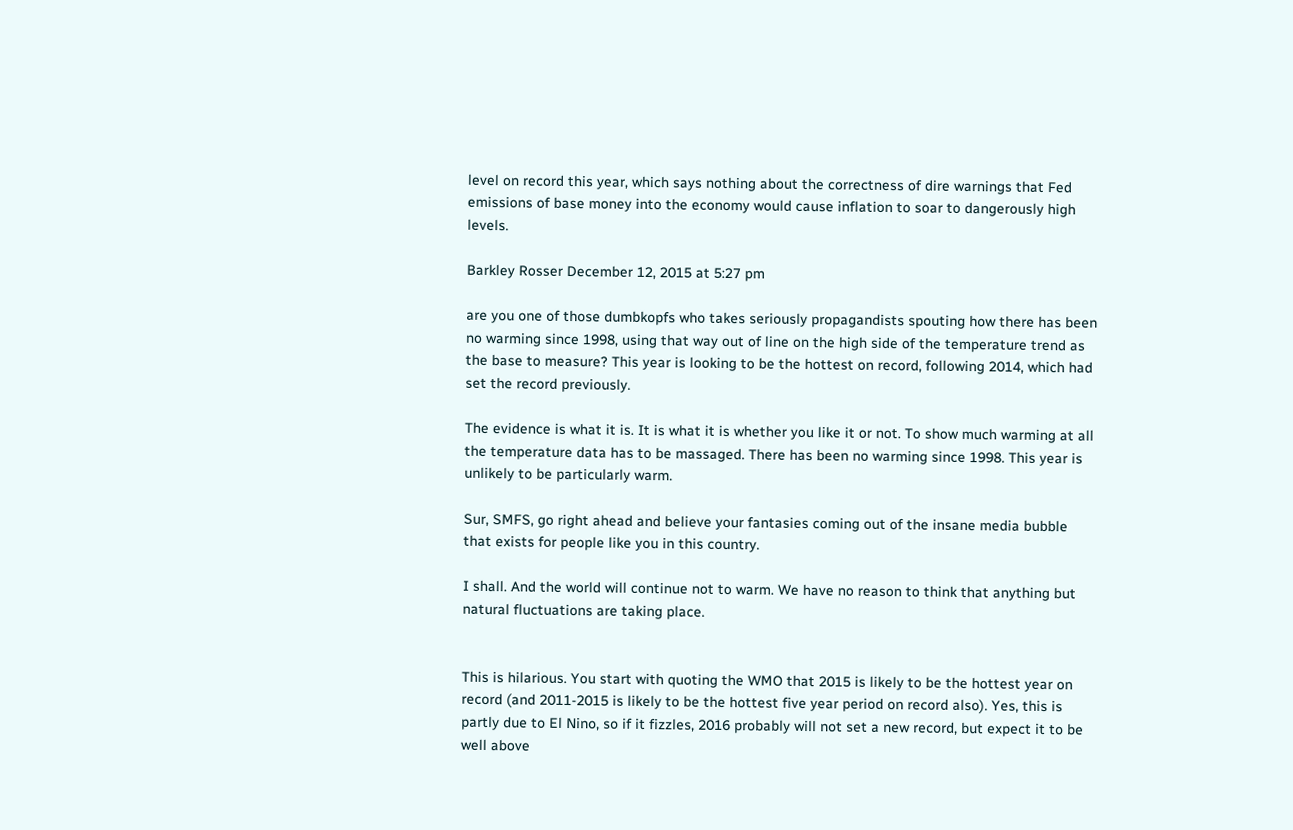level on record this year, which says nothing about the correctness of dire warnings that Fed emissions of base money into the economy would cause inflation to soar to dangerously high levels.

Barkley Rosser December 12, 2015 at 5:27 pm

are you one of those dumbkopfs who takes seriously propagandists spouting how there has been no warming since 1998, using that way out of line on the high side of the temperature trend as the base to measure? This year is looking to be the hottest on record, following 2014, which had set the record previously.

The evidence is what it is. It is what it is whether you like it or not. To show much warming at all the temperature data has to be massaged. There has been no warming since 1998. This year is unlikely to be particularly warm.

Sur, SMFS, go right ahead and believe your fantasies coming out of the insane media bubble that exists for people like you in this country.

I shall. And the world will continue not to warm. We have no reason to think that anything but natural fluctuations are taking place.


This is hilarious. You start with quoting the WMO that 2015 is likely to be the hottest year on record (and 2011-2015 is likely to be the hottest five year period on record also). Yes, this is partly due to El Nino, so if it fizzles, 2016 probably will not set a new record, but expect it to be well above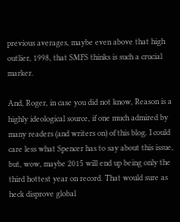previous averages, maybe even above that high outlier, 1998, that SMFS thinks is such a crucial marker.

And, Roger, in case you did not know, Reason is a highly ideological source, if one much admired by many readers (and writers on) of this blog. I could care less what Spencer has to say about this issue, but, wow, maybe 2015 will end up being only the third hottest year on record. That would sure as heck disprove global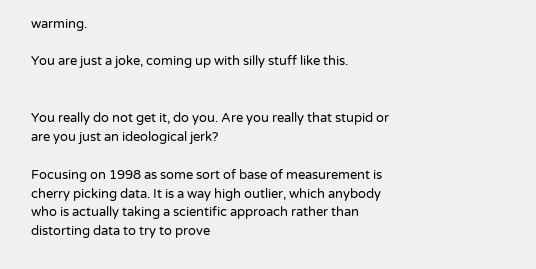warming.

You are just a joke, coming up with silly stuff like this.


You really do not get it, do you. Are you really that stupid or are you just an ideological jerk?

Focusing on 1998 as some sort of base of measurement is cherry picking data. It is a way high outlier, which anybody who is actually taking a scientific approach rather than distorting data to try to prove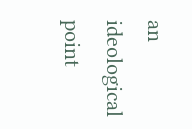an ideological point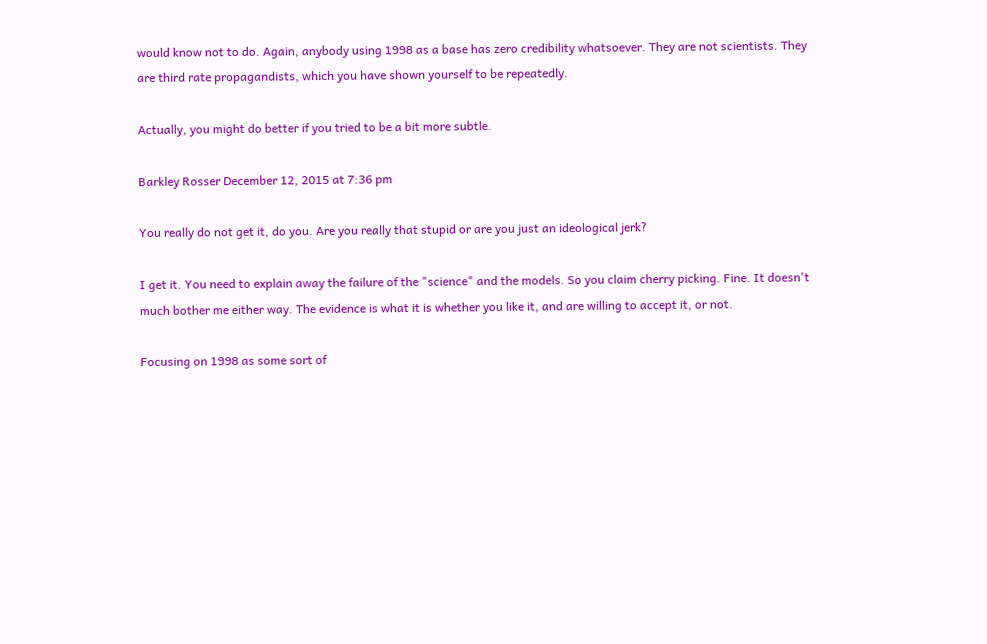would know not to do. Again, anybody using 1998 as a base has zero credibility whatsoever. They are not scientists. They are third rate propagandists, which you have shown yourself to be repeatedly.

Actually, you might do better if you tried to be a bit more subtle.

Barkley Rosser December 12, 2015 at 7:36 pm

You really do not get it, do you. Are you really that stupid or are you just an ideological jerk?

I get it. You need to explain away the failure of the "science" and the models. So you claim cherry picking. Fine. It doesn't much bother me either way. The evidence is what it is whether you like it, and are willing to accept it, or not.

Focusing on 1998 as some sort of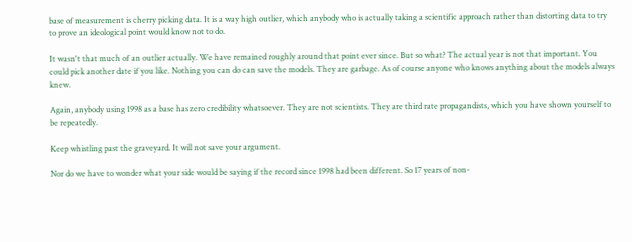base of measurement is cherry picking data. It is a way high outlier, which anybody who is actually taking a scientific approach rather than distorting data to try to prove an ideological point would know not to do.

It wasn't that much of an outlier actually. We have remained roughly around that point ever since. But so what? The actual year is not that important. You could pick another date if you like. Nothing you can do can save the models. They are garbage. As of course anyone who knows anything about the models always knew.

Again, anybody using 1998 as a base has zero credibility whatsoever. They are not scientists. They are third rate propagandists, which you have shown yourself to be repeatedly.

Keep whistling past the graveyard. It will not save your argument.

Nor do we have to wonder what your side would be saying if the record since 1998 had been different. So 17 years of non-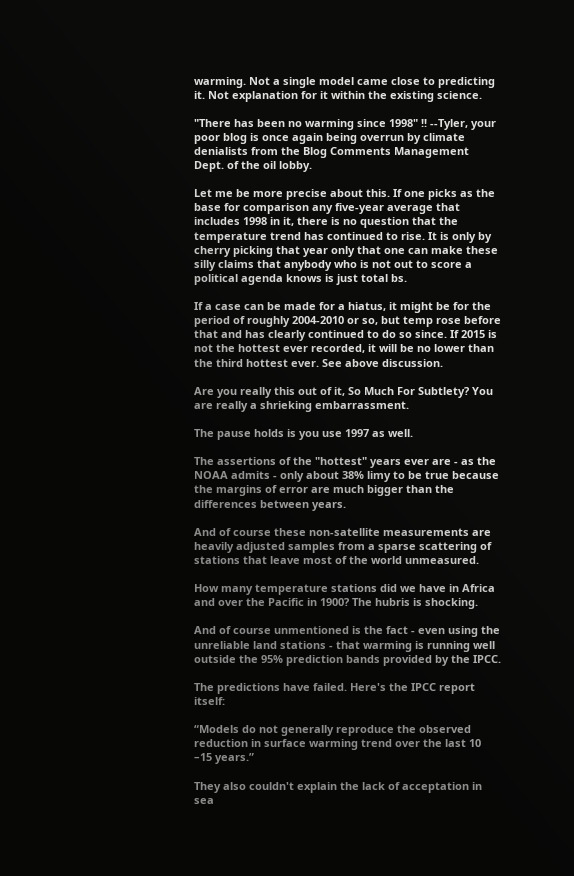warming. Not a single model came close to predicting it. Not explanation for it within the existing science.

"There has been no warming since 1998" !! --Tyler, your poor blog is once again being overrun by climate denialists from the Blog Comments Management Dept. of the oil lobby.

Let me be more precise about this. If one picks as the base for comparison any five-year average that includes 1998 in it, there is no question that the temperature trend has continued to rise. It is only by cherry picking that year only that one can make these silly claims that anybody who is not out to score a political agenda knows is just total bs.

If a case can be made for a hiatus, it might be for the period of roughly 2004-2010 or so, but temp rose before that and has clearly continued to do so since. If 2015 is not the hottest ever recorded, it will be no lower than the third hottest ever. See above discussion.

Are you really this out of it, So Much For Subtlety? You are really a shrieking embarrassment.

The pause holds is you use 1997 as well.

The assertions of the "hottest" years ever are - as the NOAA admits - only about 38% limy to be true because the margins of error are much bigger than the differences between years.

And of course these non-satellite measurements are heavily adjusted samples from a sparse scattering of stations that leave most of the world unmeasured.

How many temperature stations did we have in Africa and over the Pacific in 1900? The hubris is shocking.

And of course unmentioned is the fact - even using the unreliable land stations - that warming is running well outside the 95% prediction bands provided by the IPCC.

The predictions have failed. Here's the IPCC report itself:

“Models do not generally reproduce the observed reduction in surface warming trend over the last 10 –15 years.”

They also couldn't explain the lack of acceptation in sea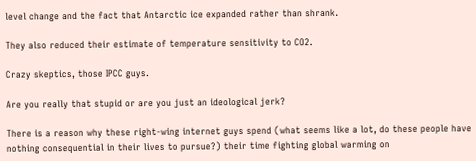level change and the fact that Antarctic ice expanded rather than shrank.

They also reduced their estimate of temperature sensitivity to CO2.

Crazy skeptics, those IPCC guys.

Are you really that stupid or are you just an ideological jerk?

There is a reason why these right-wing internet guys spend (what seems like a lot, do these people have nothing consequential in their lives to pursue?) their time fighting global warming on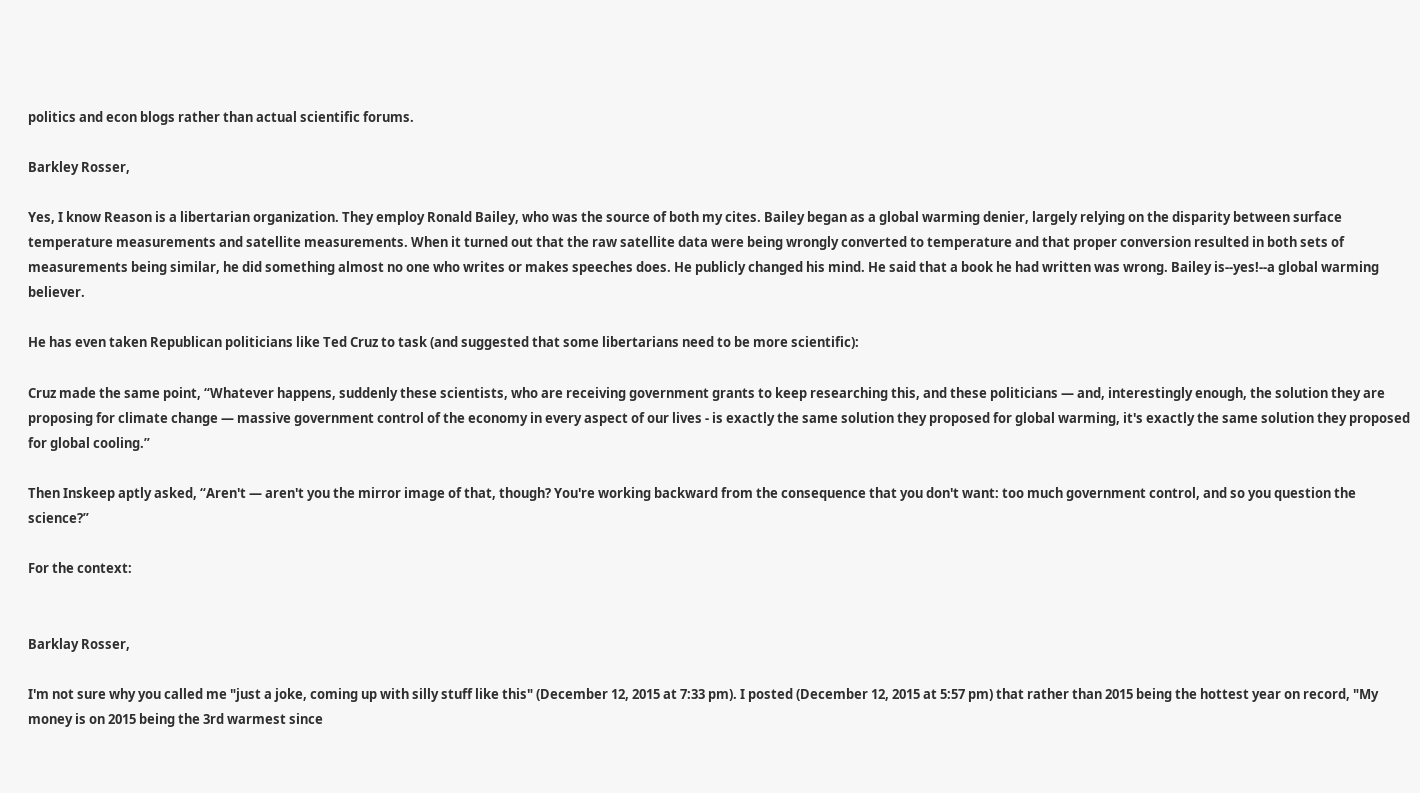politics and econ blogs rather than actual scientific forums.

Barkley Rosser,

Yes, I know Reason is a libertarian organization. They employ Ronald Bailey, who was the source of both my cites. Bailey began as a global warming denier, largely relying on the disparity between surface temperature measurements and satellite measurements. When it turned out that the raw satellite data were being wrongly converted to temperature and that proper conversion resulted in both sets of measurements being similar, he did something almost no one who writes or makes speeches does. He publicly changed his mind. He said that a book he had written was wrong. Bailey is--yes!--a global warming believer.

He has even taken Republican politicians like Ted Cruz to task (and suggested that some libertarians need to be more scientific):

Cruz made the same point, “Whatever happens, suddenly these scientists, who are receiving government grants to keep researching this, and these politicians — and, interestingly enough, the solution they are proposing for climate change — massive government control of the economy in every aspect of our lives - is exactly the same solution they proposed for global warming, it's exactly the same solution they proposed for global cooling.”

Then Inskeep aptly asked, “Aren't — aren't you the mirror image of that, though? You're working backward from the consequence that you don't want: too much government control, and so you question the science?”

For the context:


Barklay Rosser,

I'm not sure why you called me "just a joke, coming up with silly stuff like this" (December 12, 2015 at 7:33 pm). I posted (December 12, 2015 at 5:57 pm) that rather than 2015 being the hottest year on record, "My money is on 2015 being the 3rd warmest since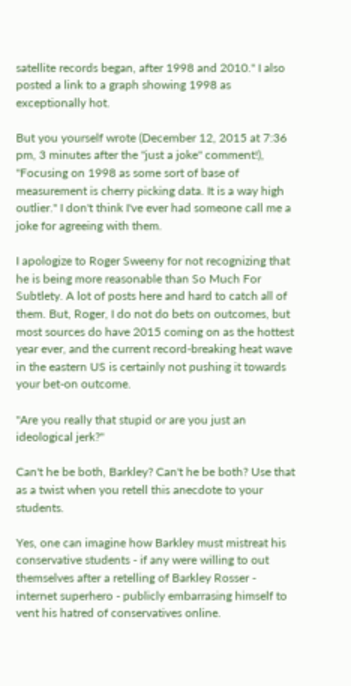satellite records began, after 1998 and 2010." I also posted a link to a graph showing 1998 as exceptionally hot.

But you yourself wrote (December 12, 2015 at 7:36 pm, 3 minutes after the "just a joke" comment!), "Focusing on 1998 as some sort of base of measurement is cherry picking data. It is a way high outlier." I don't think I've ever had someone call me a joke for agreeing with them.

I apologize to Roger Sweeny for not recognizing that he is being more reasonable than So Much For Subtlety. A lot of posts here and hard to catch all of them. But, Roger, I do not do bets on outcomes, but most sources do have 2015 coming on as the hottest year ever, and the current record-breaking heat wave in the eastern US is certainly not pushing it towards your bet-on outcome.

"Are you really that stupid or are you just an ideological jerk?"

Can't he be both, Barkley? Can't he be both? Use that as a twist when you retell this anecdote to your students.

Yes, one can imagine how Barkley must mistreat his conservative students - if any were willing to out themselves after a retelling of Barkley Rosser - internet superhero - publicly embarrasing himself to vent his hatred of conservatives online.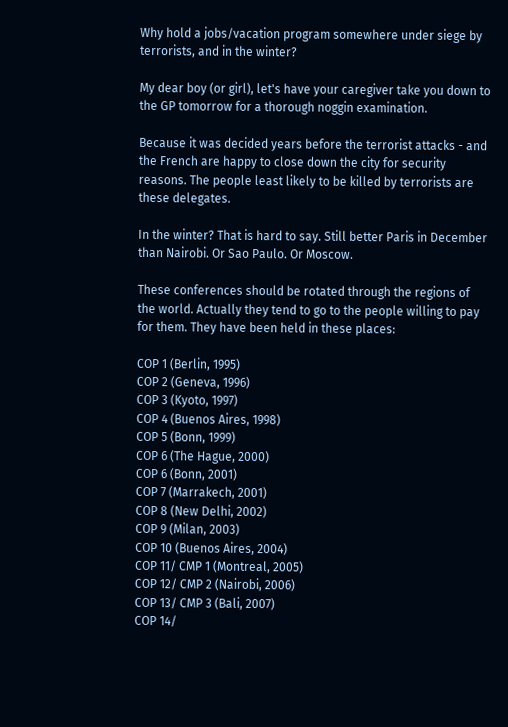Why hold a jobs/vacation program somewhere under siege by terrorists, and in the winter?

My dear boy (or girl), let's have your caregiver take you down to the GP tomorrow for a thorough noggin examination.

Because it was decided years before the terrorist attacks - and the French are happy to close down the city for security reasons. The people least likely to be killed by terrorists are these delegates.

In the winter? That is hard to say. Still better Paris in December than Nairobi. Or Sao Paulo. Or Moscow.

These conferences should be rotated through the regions of the world. Actually they tend to go to the people willing to pay for them. They have been held in these places:

COP 1 (Berlin, 1995)
COP 2 (Geneva, 1996)
COP 3 (Kyoto, 1997)
COP 4 (Buenos Aires, 1998)
COP 5 (Bonn, 1999)
COP 6 (The Hague, 2000)
COP 6 (Bonn, 2001)
COP 7 (Marrakech, 2001)
COP 8 (New Delhi, 2002)
COP 9 (Milan, 2003)
COP 10 (Buenos Aires, 2004)
COP 11/ CMP 1 (Montreal, 2005)
COP 12/ CMP 2 (Nairobi, 2006)
COP 13/ CMP 3 (Bali, 2007)
COP 14/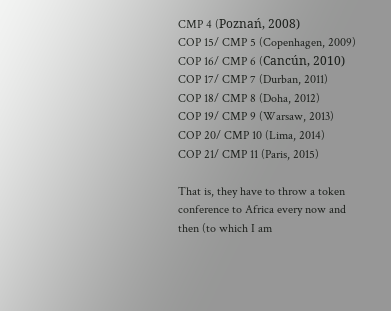CMP 4 (Poznań, 2008)
COP 15/ CMP 5 (Copenhagen, 2009)
COP 16/ CMP 6 (Cancún, 2010)
COP 17/ CMP 7 (Durban, 2011)
COP 18/ CMP 8 (Doha, 2012)
COP 19/ CMP 9 (Warsaw, 2013)
COP 20/ CMP 10 (Lima, 2014)
COP 21/ CMP 11 (Paris, 2015)

That is, they have to throw a token conference to Africa every now and then (to which I am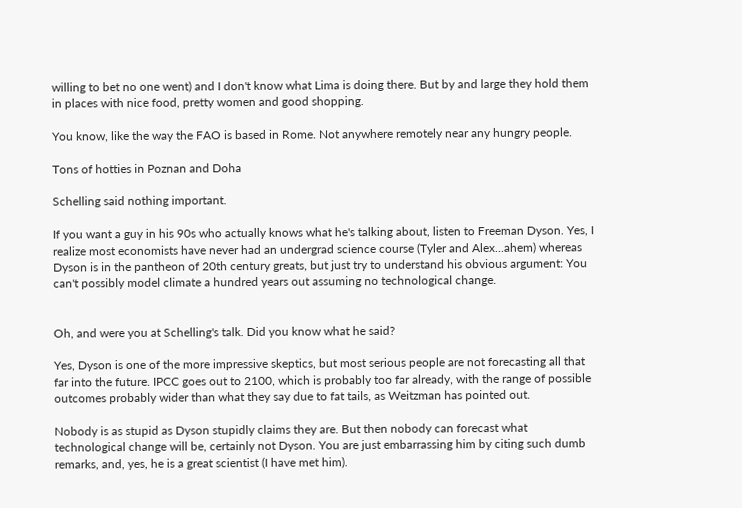willing to bet no one went) and I don't know what Lima is doing there. But by and large they hold them in places with nice food, pretty women and good shopping.

You know, like the way the FAO is based in Rome. Not anywhere remotely near any hungry people.

Tons of hotties in Poznan and Doha

Schelling said nothing important.

If you want a guy in his 90s who actually knows what he's talking about, listen to Freeman Dyson. Yes, I realize most economists have never had an undergrad science course (Tyler and Alex...ahem) whereas Dyson is in the pantheon of 20th century greats, but just try to understand his obvious argument: You can't possibly model climate a hundred years out assuming no technological change.


Oh, and were you at Schelling's talk. Did you know what he said?

Yes, Dyson is one of the more impressive skeptics, but most serious people are not forecasting all that far into the future. IPCC goes out to 2100, which is probably too far already, with the range of possible outcomes probably wider than what they say due to fat tails, as Weitzman has pointed out.

Nobody is as stupid as Dyson stupidly claims they are. But then nobody can forecast what technological change will be, certainly not Dyson. You are just embarrassing him by citing such dumb remarks, and, yes, he is a great scientist (I have met him).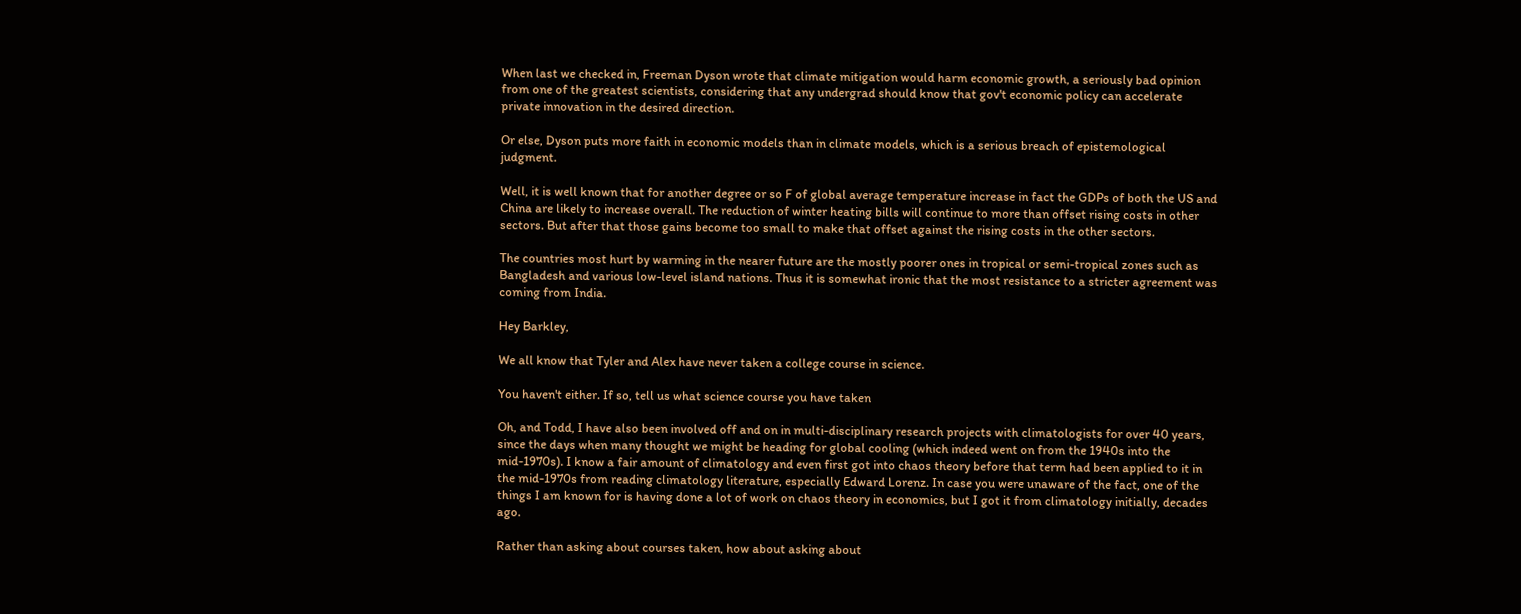When last we checked in, Freeman Dyson wrote that climate mitigation would harm economic growth, a seriously bad opinion from one of the greatest scientists, considering that any undergrad should know that gov't economic policy can accelerate private innovation in the desired direction.

Or else, Dyson puts more faith in economic models than in climate models, which is a serious breach of epistemological judgment.

Well, it is well known that for another degree or so F of global average temperature increase in fact the GDPs of both the US and China are likely to increase overall. The reduction of winter heating bills will continue to more than offset rising costs in other sectors. But after that those gains become too small to make that offset against the rising costs in the other sectors.

The countries most hurt by warming in the nearer future are the mostly poorer ones in tropical or semi-tropical zones such as Bangladesh and various low-level island nations. Thus it is somewhat ironic that the most resistance to a stricter agreement was coming from India.

Hey Barkley,

We all know that Tyler and Alex have never taken a college course in science.

You haven't either. If so, tell us what science course you have taken

Oh, and Todd, I have also been involved off and on in multi-disciplinary research projects with climatologists for over 40 years, since the days when many thought we might be heading for global cooling (which indeed went on from the 1940s into the mid-1970s). I know a fair amount of climatology and even first got into chaos theory before that term had been applied to it in the mid-1970s from reading climatology literature, especially Edward Lorenz. In case you were unaware of the fact, one of the things I am known for is having done a lot of work on chaos theory in economics, but I got it from climatology initially, decades ago.

Rather than asking about courses taken, how about asking about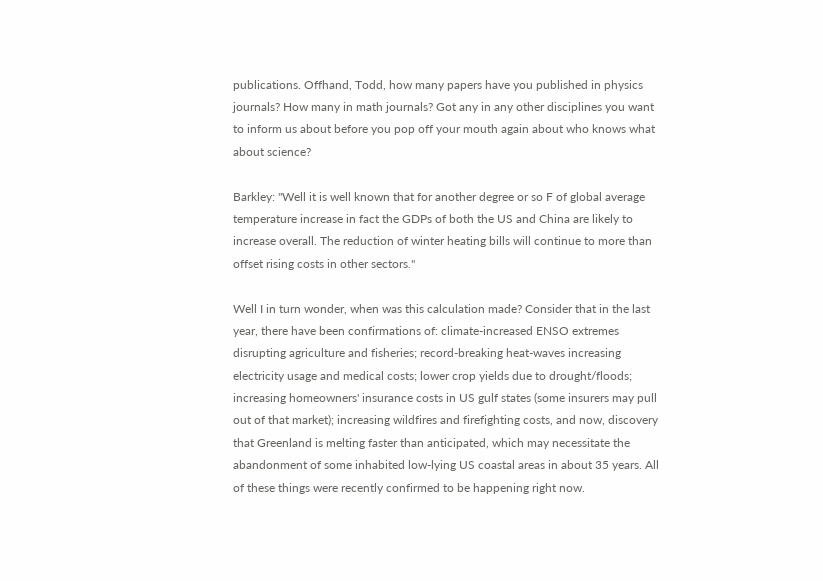publications. Offhand, Todd, how many papers have you published in physics journals? How many in math journals? Got any in any other disciplines you want to inform us about before you pop off your mouth again about who knows what about science?

Barkley: "Well it is well known that for another degree or so F of global average temperature increase in fact the GDPs of both the US and China are likely to increase overall. The reduction of winter heating bills will continue to more than offset rising costs in other sectors."

Well I in turn wonder, when was this calculation made? Consider that in the last year, there have been confirmations of: climate-increased ENSO extremes disrupting agriculture and fisheries; record-breaking heat-waves increasing electricity usage and medical costs; lower crop yields due to drought/floods; increasing homeowners' insurance costs in US gulf states (some insurers may pull out of that market); increasing wildfires and firefighting costs, and now, discovery that Greenland is melting faster than anticipated, which may necessitate the abandonment of some inhabited low-lying US coastal areas in about 35 years. All of these things were recently confirmed to be happening right now.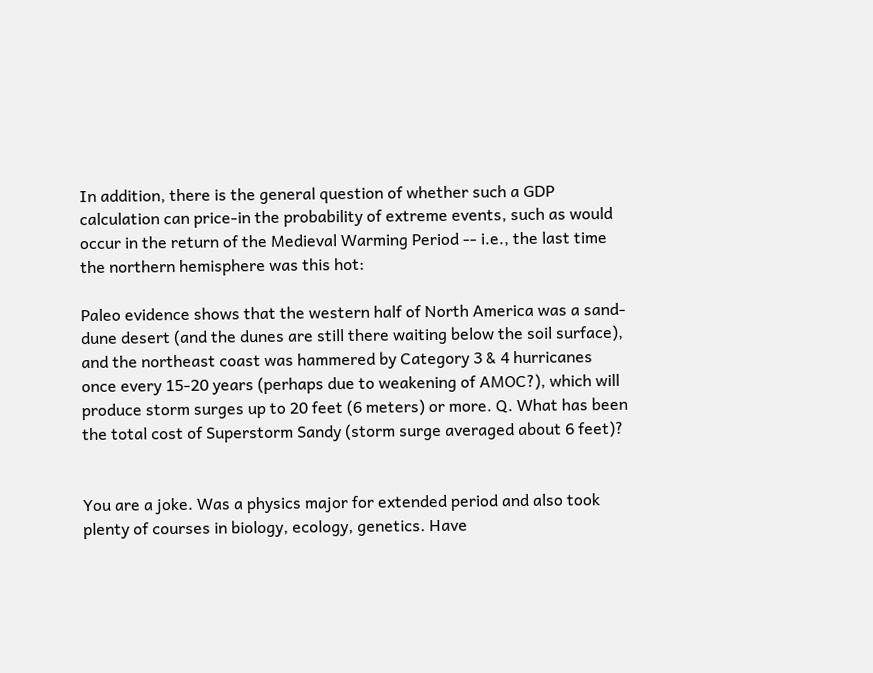In addition, there is the general question of whether such a GDP calculation can price-in the probability of extreme events, such as would occur in the return of the Medieval Warming Period -- i.e., the last time the northern hemisphere was this hot:

Paleo evidence shows that the western half of North America was a sand-dune desert (and the dunes are still there waiting below the soil surface), and the northeast coast was hammered by Category 3 & 4 hurricanes once every 15-20 years (perhaps due to weakening of AMOC?), which will produce storm surges up to 20 feet (6 meters) or more. Q. What has been the total cost of Superstorm Sandy (storm surge averaged about 6 feet)?


You are a joke. Was a physics major for extended period and also took plenty of courses in biology, ecology, genetics. Have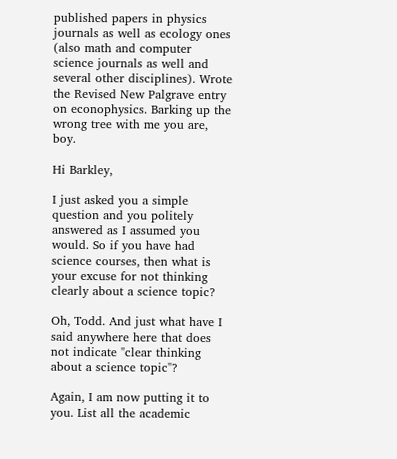published papers in physics journals as well as ecology ones (also math and computer science journals as well and several other disciplines). Wrote the Revised New Palgrave entry on econophysics. Barking up the wrong tree with me you are, boy.

Hi Barkley,

I just asked you a simple question and you politely answered as I assumed you would. So if you have had science courses, then what is your excuse for not thinking clearly about a science topic?

Oh, Todd. And just what have I said anywhere here that does not indicate "clear thinking about a science topic"?

Again, I am now putting it to you. List all the academic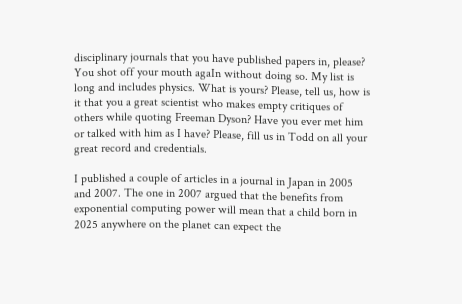disciplinary journals that you have published papers in, please? You shot off your mouth agaIn without doing so. My list is long and includes physics. What is yours? Please, tell us, how is it that you a great scientist who makes empty critiques of others while quoting Freeman Dyson? Have you ever met him or talked with him as I have? Please, fill us in Todd on all your great record and credentials.

I published a couple of articles in a journal in Japan in 2005 and 2007. The one in 2007 argued that the benefits from exponential computing power will mean that a child born in 2025 anywhere on the planet can expect the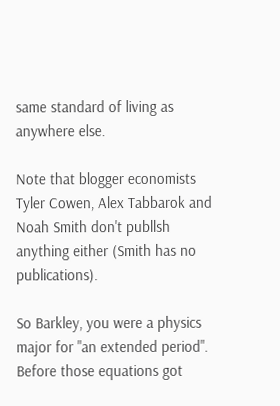same standard of living as anywhere else.

Note that blogger economists Tyler Cowen, Alex Tabbarok and Noah Smith don't publlsh anything either (Smith has no publications).

So Barkley, you were a physics major for "an extended period". Before those equations got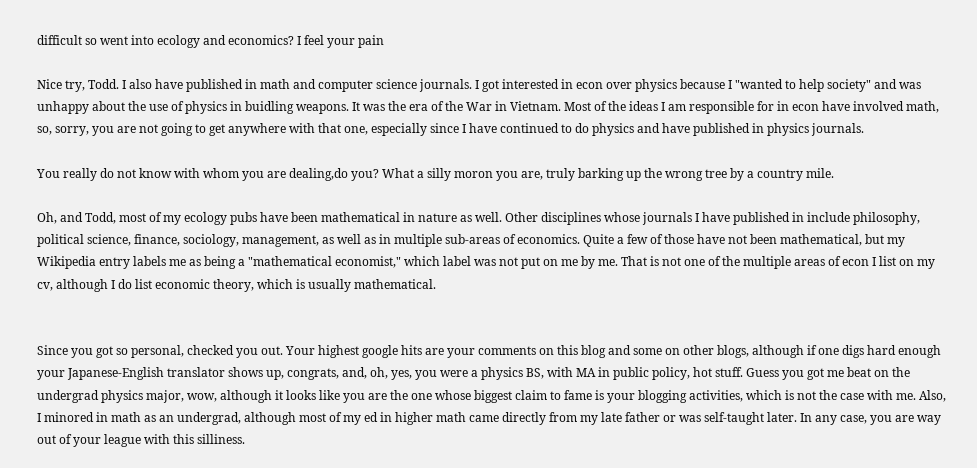difficult so went into ecology and economics? I feel your pain

Nice try, Todd. I also have published in math and computer science journals. I got interested in econ over physics because I "wanted to help society" and was unhappy about the use of physics in buidling weapons. It was the era of the War in Vietnam. Most of the ideas I am responsible for in econ have involved math, so, sorry, you are not going to get anywhere with that one, especially since I have continued to do physics and have published in physics journals.

You really do not know with whom you are dealing,do you? What a silly moron you are, truly barking up the wrong tree by a country mile.

Oh, and Todd, most of my ecology pubs have been mathematical in nature as well. Other disciplines whose journals I have published in include philosophy, political science, finance, sociology, management, as well as in multiple sub-areas of economics. Quite a few of those have not been mathematical, but my Wikipedia entry labels me as being a "mathematical economist," which label was not put on me by me. That is not one of the multiple areas of econ I list on my cv, although I do list economic theory, which is usually mathematical.


Since you got so personal, checked you out. Your highest google hits are your comments on this blog and some on other blogs, although if one digs hard enough your Japanese-English translator shows up, congrats, and, oh, yes, you were a physics BS, with MA in public policy, hot stuff. Guess you got me beat on the undergrad physics major, wow, although it looks like you are the one whose biggest claim to fame is your blogging activities, which is not the case with me. Also, I minored in math as an undergrad, although most of my ed in higher math came directly from my late father or was self-taught later. In any case, you are way out of your league with this silliness.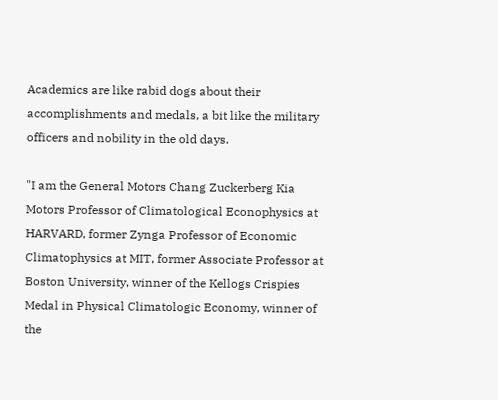Academics are like rabid dogs about their accomplishments and medals, a bit like the military officers and nobility in the old days.

"I am the General Motors Chang Zuckerberg Kia Motors Professor of Climatological Econophysics at HARVARD, former Zynga Professor of Economic Climatophysics at MIT, former Associate Professor at Boston University, winner of the Kellogs Crispies Medal in Physical Climatologic Economy, winner of the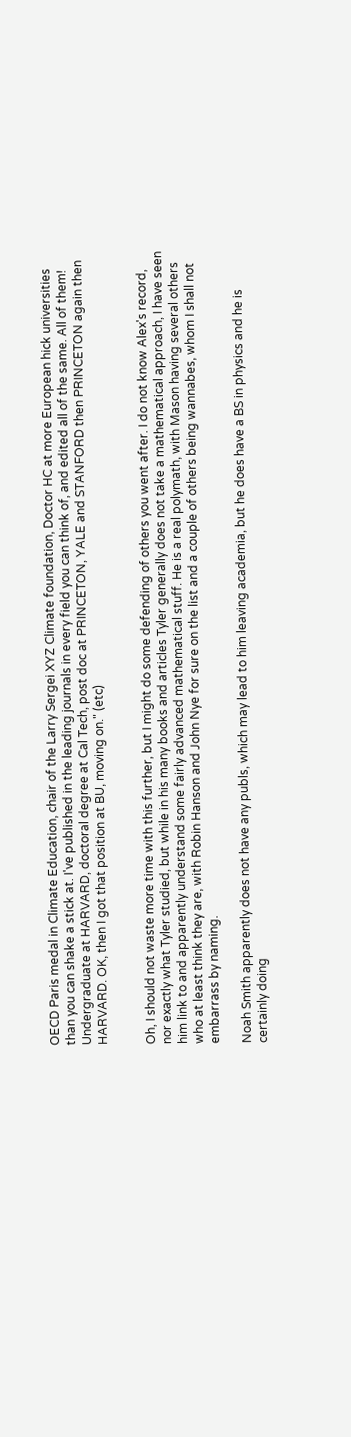OECD Paris medal in Climate Education, chair of the Larry Sergei XYZ Climate foundation, Doctor HC at more European hick universities than you can shake a stick at. I've published in the leading journals in every field you can think of, and edited all of the same. All of them! Undergraduate at HARVARD, doctoral degree at Cal Tech, post doc at PRINCETON, YALE and STANFORD then PRINCETON again then HARVARD. OK, then I got that position at BU, moving on." (etc)


Oh, I should not waste more time with this further, but I might do some defending of others you went after. I do not know Alex's record, nor exactly what Tyler studied, but while in his many books and articles Tyler generally does not take a mathematical approach, I have seen him link to and apparently understand some fairly advanced mathematical stuff. He is a real polymath, with Mason having several others who at least think they are, with Robin Hanson and John Nye for sure on the list and a couple of others being wannabes, whom I shall not embarrass by naming.

Noah Smith apparently does not have any publs, which may lead to him leaving academia, but he does have a BS in physics and he is certainly doing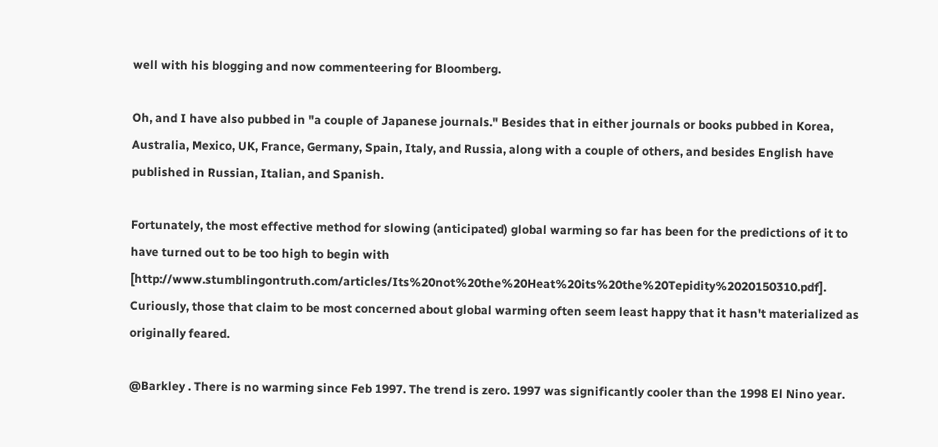well with his blogging and now commenteering for Bloomberg.

Oh, and I have also pubbed in "a couple of Japanese journals." Besides that in either journals or books pubbed in Korea, Australia, Mexico, UK, France, Germany, Spain, Italy, and Russia, along with a couple of others, and besides English have published in Russian, Italian, and Spanish.

Fortunately, the most effective method for slowing (anticipated) global warming so far has been for the predictions of it to have turned out to be too high to begin with [http://www.stumblingontruth.com/articles/Its%20not%20the%20Heat%20its%20the%20Tepidity%2020150310.pdf]. Curiously, those that claim to be most concerned about global warming often seem least happy that it hasn't materialized as originally feared.

@Barkley . There is no warming since Feb 1997. The trend is zero. 1997 was significantly cooler than the 1998 El Nino year.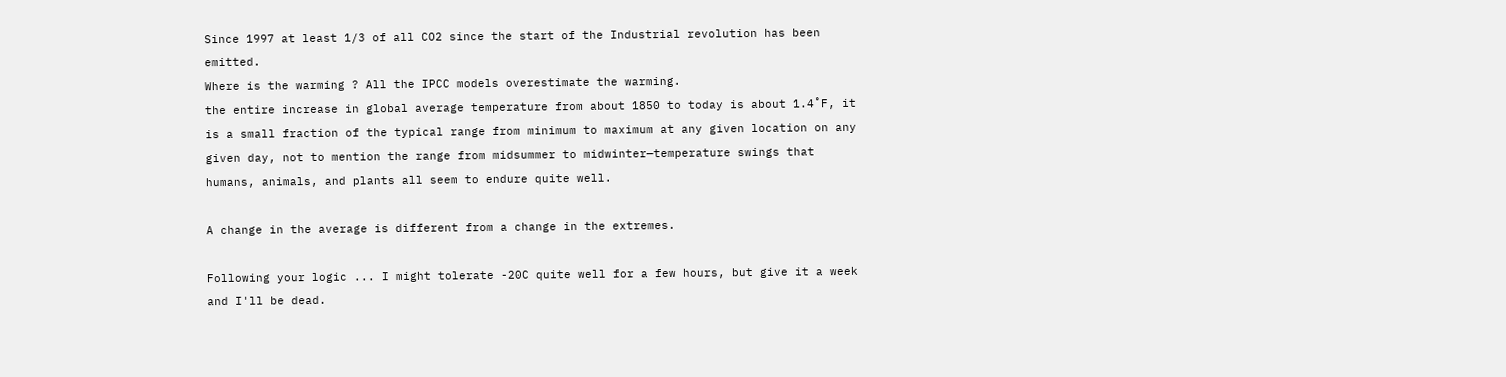Since 1997 at least 1/3 of all CO2 since the start of the Industrial revolution has been emitted.
Where is the warming ? All the IPCC models overestimate the warming.
the entire increase in global average temperature from about 1850 to today is about 1.4˚F, it is a small fraction of the typical range from minimum to maximum at any given location on any given day, not to mention the range from midsummer to midwinter—temperature swings that humans, animals, and plants all seem to endure quite well.

A change in the average is different from a change in the extremes.

Following your logic ... I might tolerate -20C quite well for a few hours, but give it a week and I'll be dead.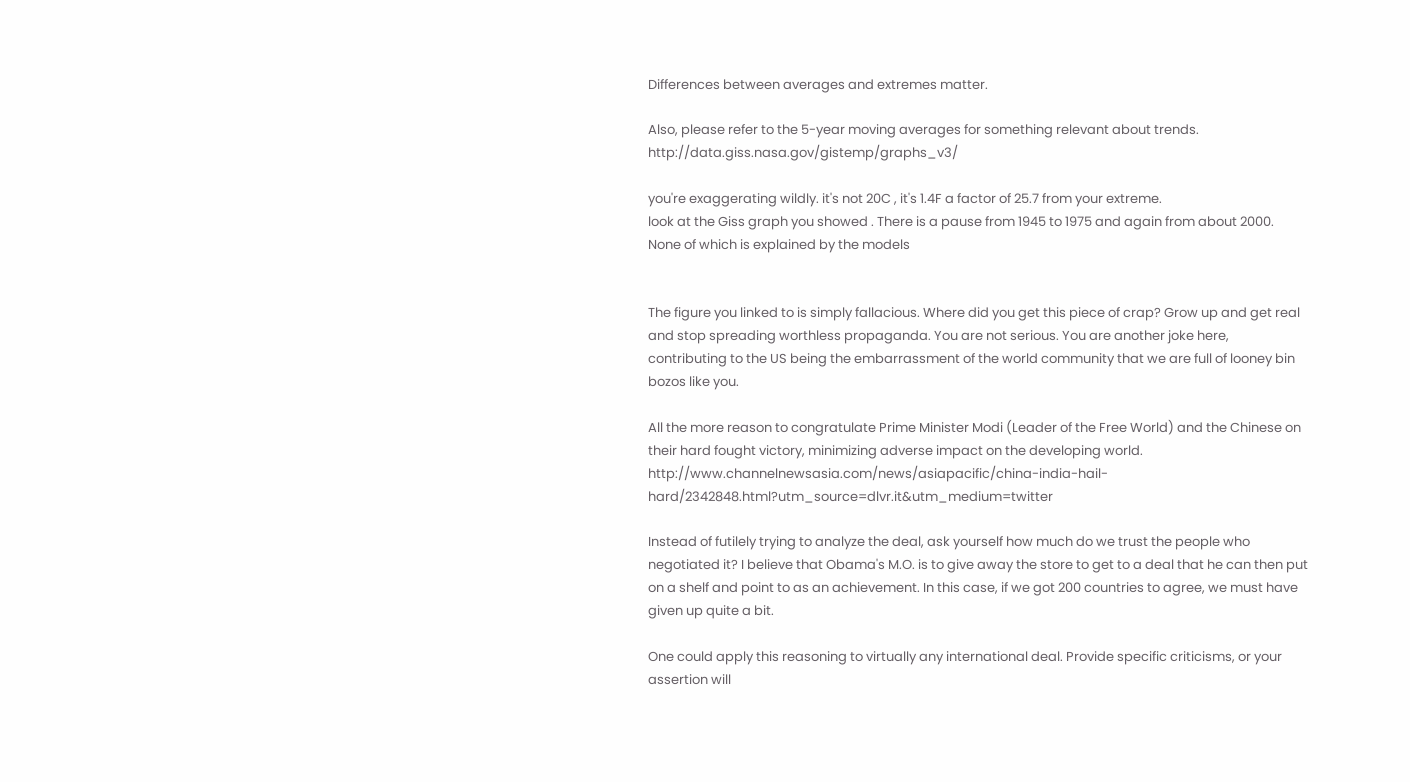Differences between averages and extremes matter.

Also, please refer to the 5-year moving averages for something relevant about trends. http://data.giss.nasa.gov/gistemp/graphs_v3/

you're exaggerating wildly. it's not 20C , it's 1.4F a factor of 25.7 from your extreme.
look at the Giss graph you showed . There is a pause from 1945 to 1975 and again from about 2000. None of which is explained by the models


The figure you linked to is simply fallacious. Where did you get this piece of crap? Grow up and get real and stop spreading worthless propaganda. You are not serious. You are another joke here, contributing to the US being the embarrassment of the world community that we are full of looney bin bozos like you.

All the more reason to congratulate Prime Minister Modi (Leader of the Free World) and the Chinese on their hard fought victory, minimizing adverse impact on the developing world. http://www.channelnewsasia.com/news/asiapacific/china-india-hail-hard/2342848.html?utm_source=dlvr.it&utm_medium=twitter

Instead of futilely trying to analyze the deal, ask yourself how much do we trust the people who negotiated it? I believe that Obama's M.O. is to give away the store to get to a deal that he can then put on a shelf and point to as an achievement. In this case, if we got 200 countries to agree, we must have given up quite a bit.

One could apply this reasoning to virtually any international deal. Provide specific criticisms, or your assertion will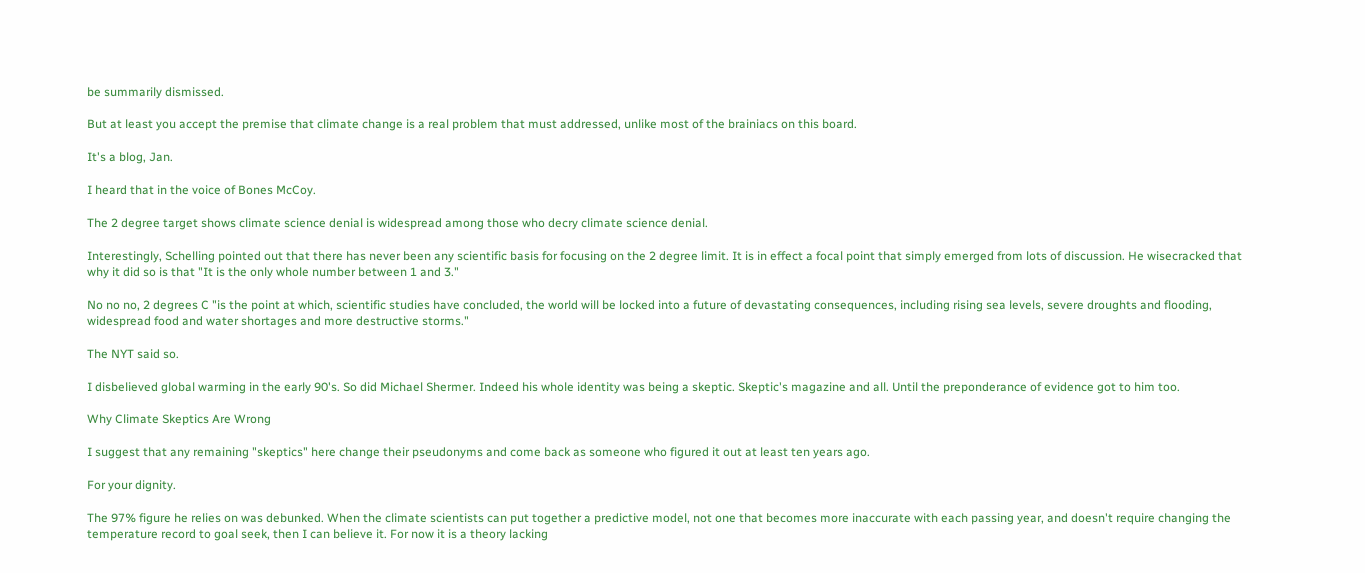be summarily dismissed.

But at least you accept the premise that climate change is a real problem that must addressed, unlike most of the brainiacs on this board.

It's a blog, Jan.

I heard that in the voice of Bones McCoy.

The 2 degree target shows climate science denial is widespread among those who decry climate science denial.

Interestingly, Schelling pointed out that there has never been any scientific basis for focusing on the 2 degree limit. It is in effect a focal point that simply emerged from lots of discussion. He wisecracked that why it did so is that "It is the only whole number between 1 and 3."

No no no, 2 degrees C "is the point at which, scientific studies have concluded, the world will be locked into a future of devastating consequences, including rising sea levels, severe droughts and flooding, widespread food and water shortages and more destructive storms."

The NYT said so.

I disbelieved global warming in the early 90's. So did Michael Shermer. Indeed his whole identity was being a skeptic. Skeptic's magazine and all. Until the preponderance of evidence got to him too.

Why Climate Skeptics Are Wrong

I suggest that any remaining "skeptics" here change their pseudonyms and come back as someone who figured it out at least ten years ago.

For your dignity.

The 97% figure he relies on was debunked. When the climate scientists can put together a predictive model, not one that becomes more inaccurate with each passing year, and doesn't require changing the temperature record to goal seek, then I can believe it. For now it is a theory lacking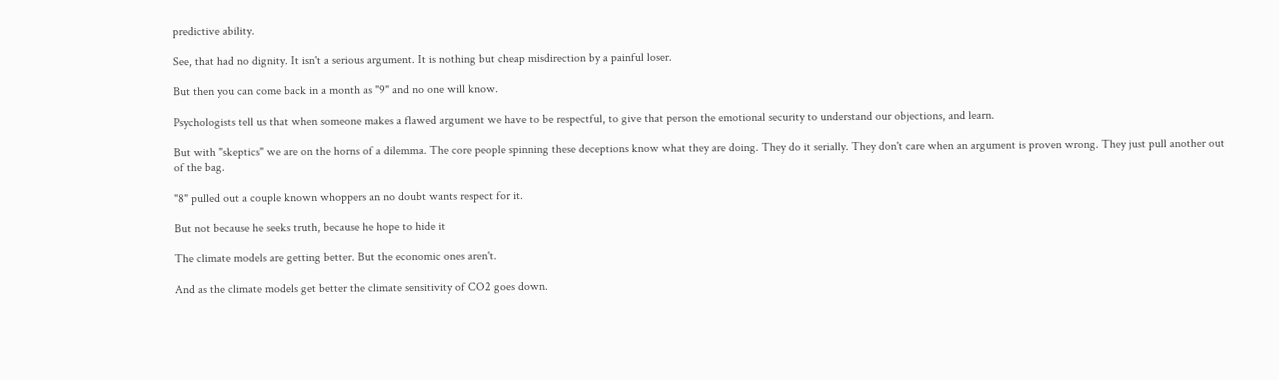predictive ability.

See, that had no dignity. It isn't a serious argument. It is nothing but cheap misdirection by a painful loser.

But then you can come back in a month as "9" and no one will know.

Psychologists tell us that when someone makes a flawed argument we have to be respectful, to give that person the emotional security to understand our objections, and learn.

But with "skeptics" we are on the horns of a dilemma. The core people spinning these deceptions know what they are doing. They do it serially. They don't care when an argument is proven wrong. They just pull another out of the bag.

"8" pulled out a couple known whoppers an no doubt wants respect for it.

But not because he seeks truth, because he hope to hide it

The climate models are getting better. But the economic ones aren't.

And as the climate models get better the climate sensitivity of CO2 goes down.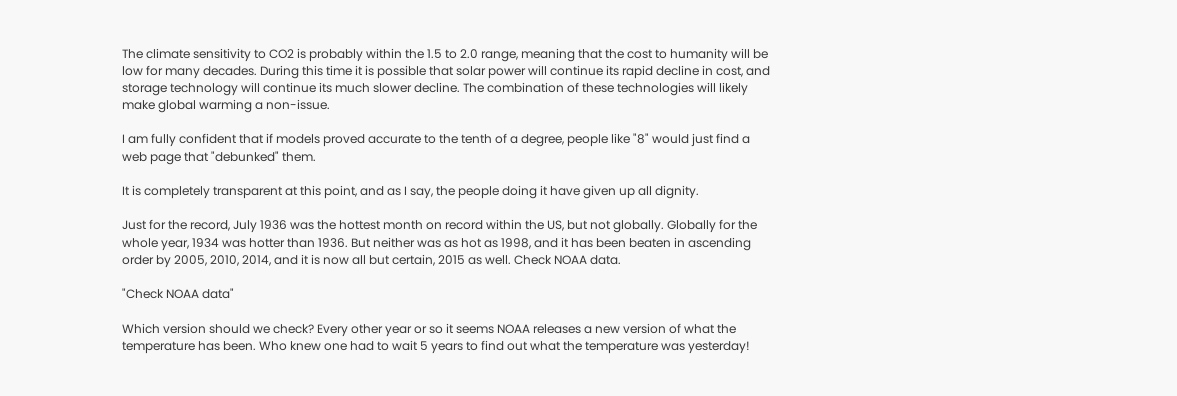The climate sensitivity to CO2 is probably within the 1.5 to 2.0 range, meaning that the cost to humanity will be low for many decades. During this time it is possible that solar power will continue its rapid decline in cost, and storage technology will continue its much slower decline. The combination of these technologies will likely make global warming a non-issue.

I am fully confident that if models proved accurate to the tenth of a degree, people like "8" would just find a web page that "debunked" them.

It is completely transparent at this point, and as I say, the people doing it have given up all dignity.

Just for the record, July 1936 was the hottest month on record within the US, but not globally. Globally for the whole year, 1934 was hotter than 1936. But neither was as hot as 1998, and it has been beaten in ascending order by 2005, 2010, 2014, and it is now all but certain, 2015 as well. Check NOAA data.

"Check NOAA data"

Which version should we check? Every other year or so it seems NOAA releases a new version of what the temperature has been. Who knew one had to wait 5 years to find out what the temperature was yesterday!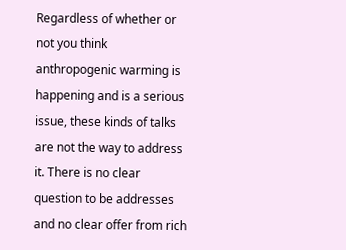Regardless of whether or not you think anthropogenic warming is happening and is a serious issue, these kinds of talks are not the way to address it. There is no clear question to be addresses and no clear offer from rich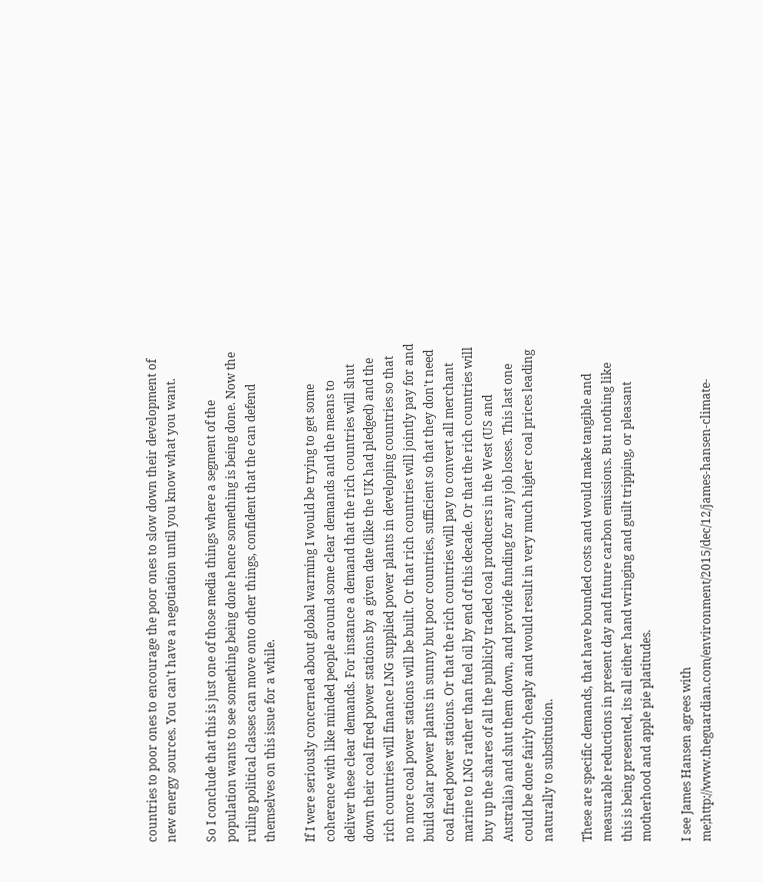countries to poor ones to encourage the poor ones to slow down their development of new energy sources. You can't have a negotiation until you know what you want.

So I conclude that this is just one of those media things where a segment of the population wants to see something being done hence something is being done. Now the ruling political classes can move onto other things, confident that the can defend themselves on this issue for a while.

If I were seriously concerned about global warming I would be trying to get some coherence with like minded people around some clear demands and the means to deliver these clear demands. For instance a demand that the rich countries will shut down their coal fired power stations by a given date (like the UK had pledged) and the rich countries will finance LNG supplied power plants in developing countries so that no more coal power stations will be built. Or that rich countries will jointly pay for and build solar power plants in sunny but poor countries, sufficient so that they don't need coal fired power stations. Or that the rich countries will pay to convert all merchant marine to LNG rather than fuel oil by end of this decade. Or that the rich countries will buy up the shares of all the publicly traded coal producers in the West (US and Australia) and shut them down, and provide funding for any job losses. This last one could be done fairly cheaply and would result in very much higher coal prices leading naturally to substitution.

These are specific demands, that have bounded costs and would make tangible and measurable reductions in present day and future carbon emissions. But nothing like this is being presented, its all either hand wringing and guilt tripping, or pleasant motherhood and apple pie platitudes.

I see James Hansen agrees with me;http://www.theguardian.com/environment/2015/dec/12/james-hansen-climate-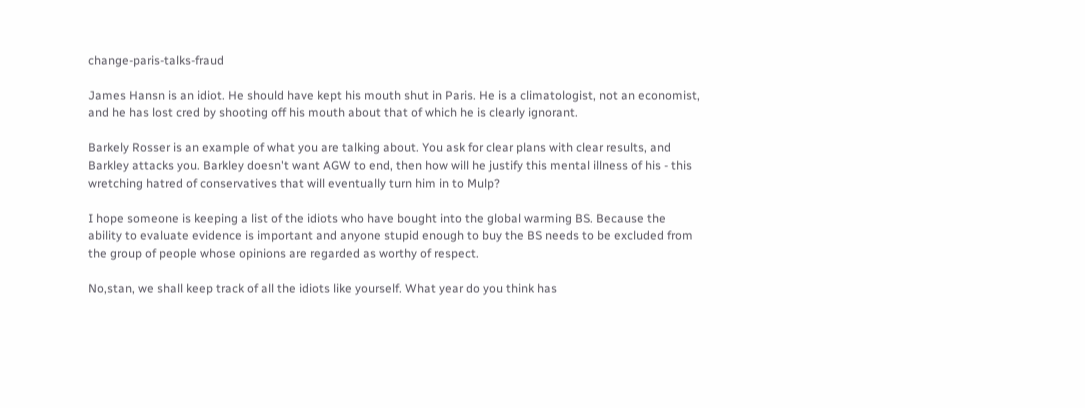change-paris-talks-fraud

James Hansn is an idiot. He should have kept his mouth shut in Paris. He is a climatologist, not an economist, and he has lost cred by shooting off his mouth about that of which he is clearly ignorant.

Barkely Rosser is an example of what you are talking about. You ask for clear plans with clear results, and Barkley attacks you. Barkley doesn't want AGW to end, then how will he justify this mental illness of his - this wretching hatred of conservatives that will eventually turn him in to Mulp?

I hope someone is keeping a list of the idiots who have bought into the global warming BS. Because the ability to evaluate evidence is important and anyone stupid enough to buy the BS needs to be excluded from the group of people whose opinions are regarded as worthy of respect.

No,stan, we shall keep track of all the idiots like yourself. What year do you think has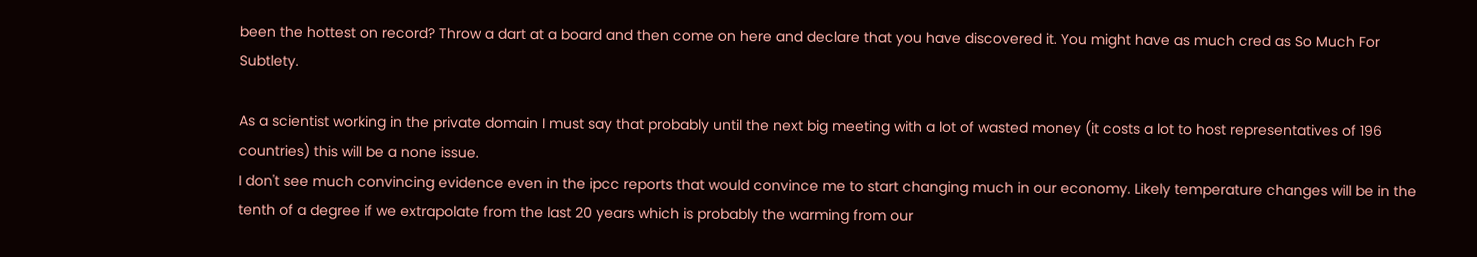been the hottest on record? Throw a dart at a board and then come on here and declare that you have discovered it. You might have as much cred as So Much For Subtlety.

As a scientist working in the private domain I must say that probably until the next big meeting with a lot of wasted money (it costs a lot to host representatives of 196 countries) this will be a none issue.
I don't see much convincing evidence even in the ipcc reports that would convince me to start changing much in our economy. Likely temperature changes will be in the tenth of a degree if we extrapolate from the last 20 years which is probably the warming from our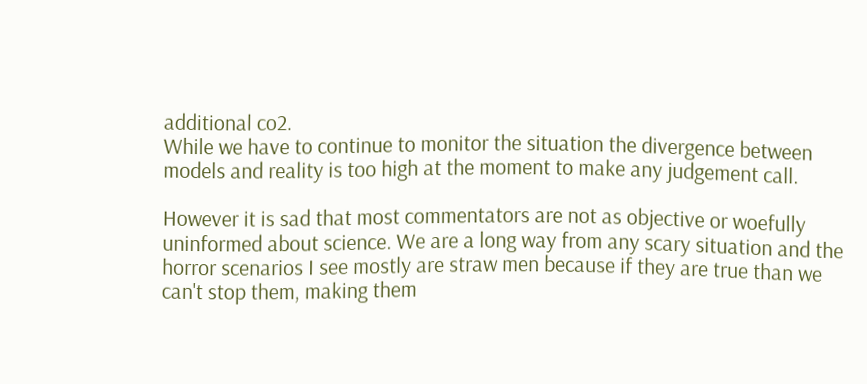additional co2.
While we have to continue to monitor the situation the divergence between models and reality is too high at the moment to make any judgement call.

However it is sad that most commentators are not as objective or woefully uninformed about science. We are a long way from any scary situation and the horror scenarios I see mostly are straw men because if they are true than we can't stop them, making them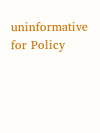uninformative for Policy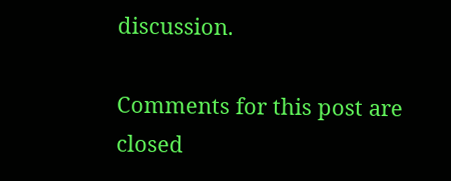discussion.

Comments for this post are closed